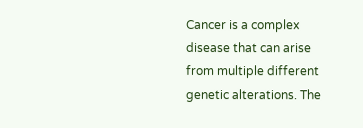Cancer is a complex disease that can arise from multiple different genetic alterations. The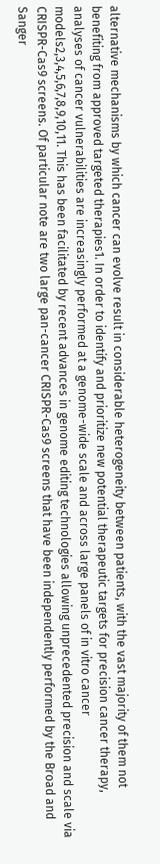alternative mechanisms by which cancer can evolve result in considerable heterogeneity between patients, with the vast majority of them not benefiting from approved targeted therapies1. In order to identify and prioritize new potential therapeutic targets for precision cancer therapy, analyses of cancer vulnerabilities are increasingly performed at a genome-wide scale and across large panels of in vitro cancer models2,3,4,5,6,7,8,9,10,11. This has been facilitated by recent advances in genome editing technologies allowing unprecedented precision and scale via CRISPR-Cas9 screens. Of particular note are two large pan-cancer CRISPR-Cas9 screens that have been independently performed by the Broad and Sanger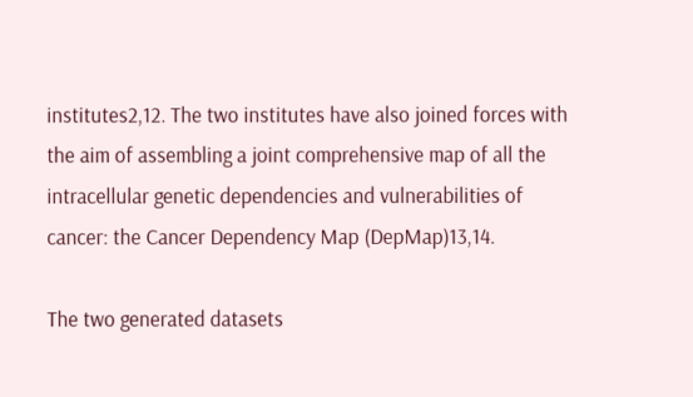institutes2,12. The two institutes have also joined forces with the aim of assembling a joint comprehensive map of all the intracellular genetic dependencies and vulnerabilities of cancer: the Cancer Dependency Map (DepMap)13,14.

The two generated datasets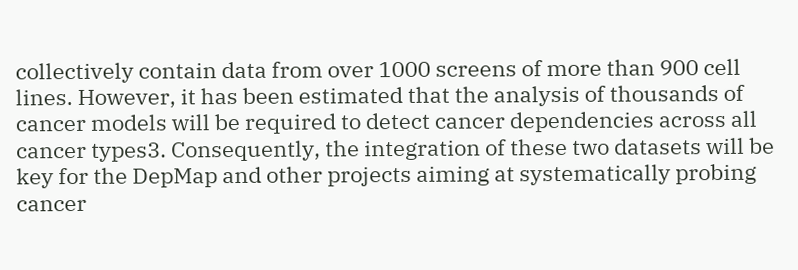collectively contain data from over 1000 screens of more than 900 cell lines. However, it has been estimated that the analysis of thousands of cancer models will be required to detect cancer dependencies across all cancer types3. Consequently, the integration of these two datasets will be key for the DepMap and other projects aiming at systematically probing cancer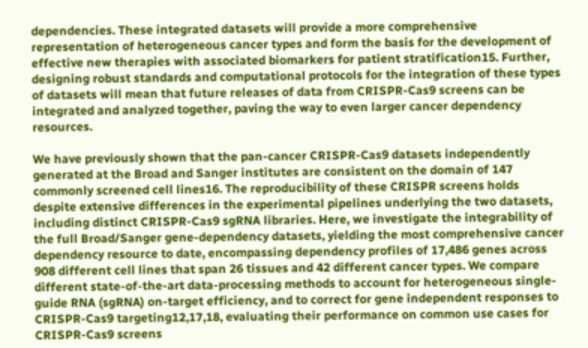dependencies. These integrated datasets will provide a more comprehensive representation of heterogeneous cancer types and form the basis for the development of effective new therapies with associated biomarkers for patient stratification15. Further, designing robust standards and computational protocols for the integration of these types of datasets will mean that future releases of data from CRISPR-Cas9 screens can be integrated and analyzed together, paving the way to even larger cancer dependency resources.

We have previously shown that the pan-cancer CRISPR-Cas9 datasets independently generated at the Broad and Sanger institutes are consistent on the domain of 147 commonly screened cell lines16. The reproducibility of these CRISPR screens holds despite extensive differences in the experimental pipelines underlying the two datasets, including distinct CRISPR-Cas9 sgRNA libraries. Here, we investigate the integrability of the full Broad/Sanger gene-dependency datasets, yielding the most comprehensive cancer dependency resource to date, encompassing dependency profiles of 17,486 genes across 908 different cell lines that span 26 tissues and 42 different cancer types. We compare different state-of-the-art data-processing methods to account for heterogeneous single-guide RNA (sgRNA) on-target efficiency, and to correct for gene independent responses to CRISPR-Cas9 targeting12,17,18, evaluating their performance on common use cases for CRISPR-Cas9 screens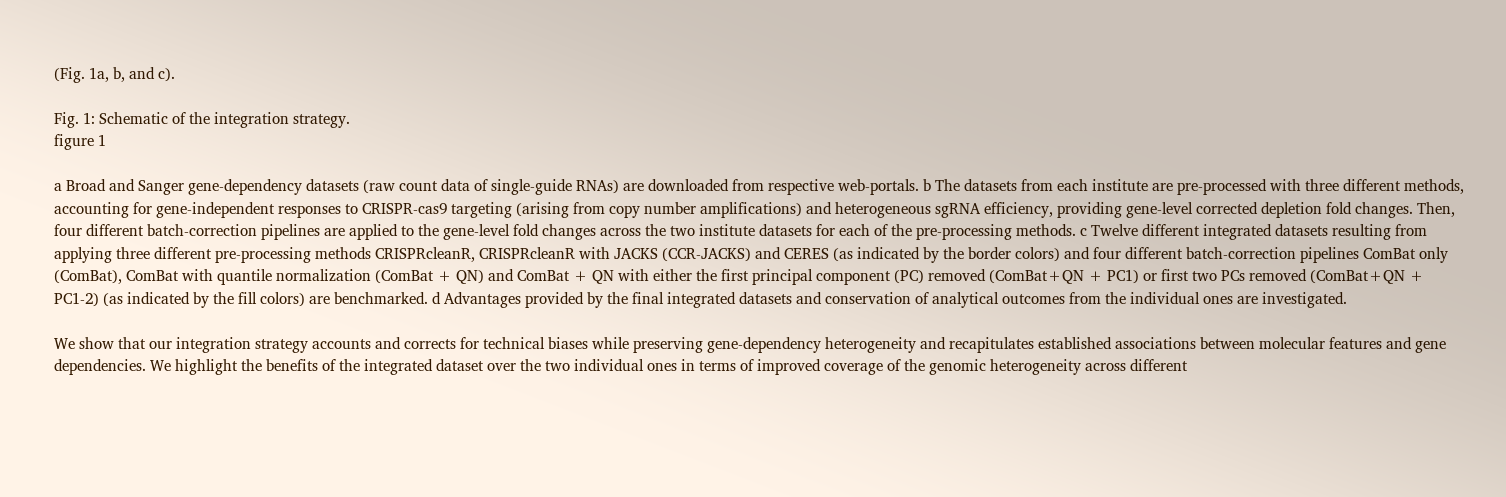(Fig. 1a, b, and c).

Fig. 1: Schematic of the integration strategy.
figure 1

a Broad and Sanger gene-dependency datasets (raw count data of single-guide RNAs) are downloaded from respective web-portals. b The datasets from each institute are pre-processed with three different methods, accounting for gene-independent responses to CRISPR-cas9 targeting (arising from copy number amplifications) and heterogeneous sgRNA efficiency, providing gene-level corrected depletion fold changes. Then, four different batch-correction pipelines are applied to the gene-level fold changes across the two institute datasets for each of the pre-processing methods. c Twelve different integrated datasets resulting from applying three different pre-processing methods CRISPRcleanR, CRISPRcleanR with JACKS (CCR-JACKS) and CERES (as indicated by the border colors) and four different batch-correction pipelines ComBat only (ComBat), ComBat with quantile normalization (ComBat + QN) and ComBat + QN with either the first principal component (PC) removed (ComBat+QN + PC1) or first two PCs removed (ComBat+QN + PC1-2) (as indicated by the fill colors) are benchmarked. d Advantages provided by the final integrated datasets and conservation of analytical outcomes from the individual ones are investigated.

We show that our integration strategy accounts and corrects for technical biases while preserving gene-dependency heterogeneity and recapitulates established associations between molecular features and gene dependencies. We highlight the benefits of the integrated dataset over the two individual ones in terms of improved coverage of the genomic heterogeneity across different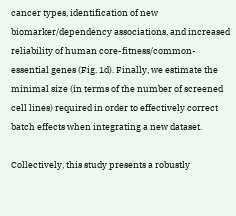cancer types, identification of new biomarker/dependency associations, and increased reliability of human core-fitness/common-essential genes (Fig. 1d). Finally, we estimate the minimal size (in terms of the number of screened cell lines) required in order to effectively correct batch effects when integrating a new dataset.

Collectively, this study presents a robustly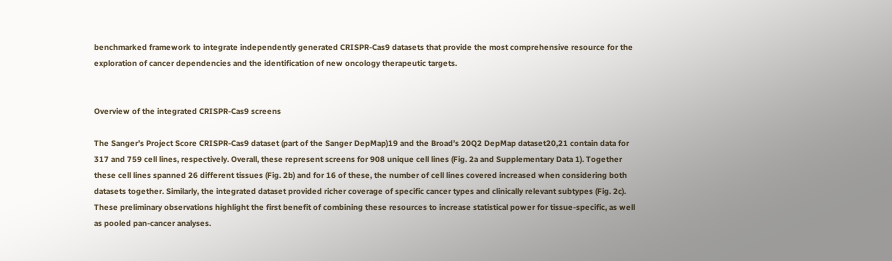benchmarked framework to integrate independently generated CRISPR-Cas9 datasets that provide the most comprehensive resource for the exploration of cancer dependencies and the identification of new oncology therapeutic targets.


Overview of the integrated CRISPR-Cas9 screens

The Sanger’s Project Score CRISPR-Cas9 dataset (part of the Sanger DepMap)19 and the Broad’s 20Q2 DepMap dataset20,21 contain data for 317 and 759 cell lines, respectively. Overall, these represent screens for 908 unique cell lines (Fig. 2a and Supplementary Data 1). Together these cell lines spanned 26 different tissues (Fig. 2b) and for 16 of these, the number of cell lines covered increased when considering both datasets together. Similarly, the integrated dataset provided richer coverage of specific cancer types and clinically relevant subtypes (Fig. 2c). These preliminary observations highlight the first benefit of combining these resources to increase statistical power for tissue-specific, as well as pooled pan-cancer analyses.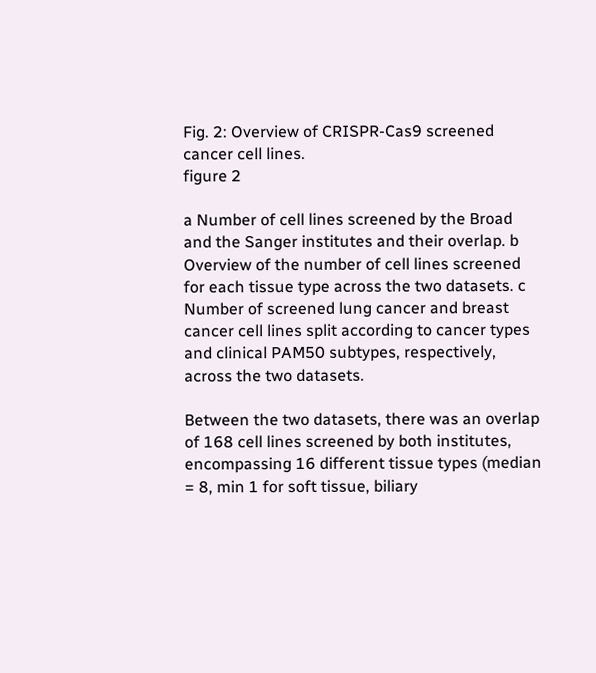Fig. 2: Overview of CRISPR-Cas9 screened cancer cell lines.
figure 2

a Number of cell lines screened by the Broad and the Sanger institutes and their overlap. b Overview of the number of cell lines screened for each tissue type across the two datasets. c Number of screened lung cancer and breast cancer cell lines split according to cancer types and clinical PAM50 subtypes, respectively, across the two datasets.

Between the two datasets, there was an overlap of 168 cell lines screened by both institutes, encompassing 16 different tissue types (median = 8, min 1 for soft tissue, biliary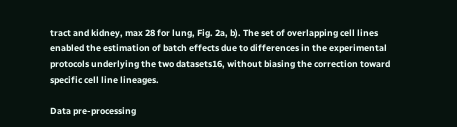tract and kidney, max 28 for lung, Fig. 2a, b). The set of overlapping cell lines enabled the estimation of batch effects due to differences in the experimental protocols underlying the two datasets16, without biasing the correction toward specific cell line lineages.

Data pre-processing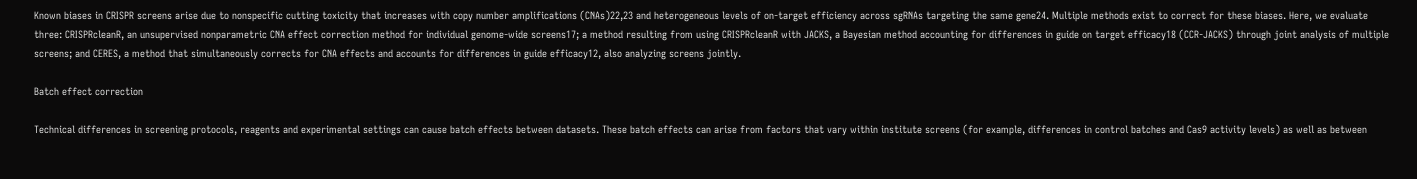Known biases in CRISPR screens arise due to nonspecific cutting toxicity that increases with copy number amplifications (CNAs)22,23 and heterogeneous levels of on-target efficiency across sgRNAs targeting the same gene24. Multiple methods exist to correct for these biases. Here, we evaluate three: CRISPRcleanR, an unsupervised nonparametric CNA effect correction method for individual genome-wide screens17; a method resulting from using CRISPRcleanR with JACKS, a Bayesian method accounting for differences in guide on target efficacy18 (CCR-JACKS) through joint analysis of multiple screens; and CERES, a method that simultaneously corrects for CNA effects and accounts for differences in guide efficacy12, also analyzing screens jointly.

Batch effect correction

Technical differences in screening protocols, reagents and experimental settings can cause batch effects between datasets. These batch effects can arise from factors that vary within institute screens (for example, differences in control batches and Cas9 activity levels) as well as between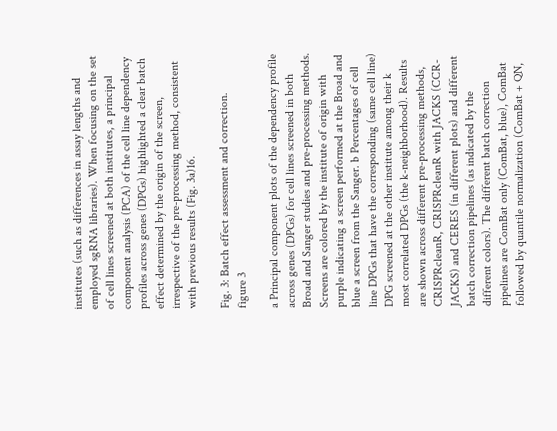institutes (such as differences in assay lengths and employed sgRNA libraries). When focusing on the set of cell lines screened at both institutes, a principal component analysis (PCA) of the cell line dependency profiles across genes (DPGs) highlighted a clear batch effect determined by the origin of the screen, irrespective of the pre-processing method, consistent with previous results (Fig. 3a)16.

Fig. 3: Batch effect assessment and correction.
figure 3

a Principal component plots of the dependency profile across genes (DPGs) for cell lines screened in both Broad and Sanger studies and pre-processing methods. Screens are colored by the institute of origin with purple indicating a screen performed at the Broad and blue a screen from the Sanger. b Percentages of cell line DPGs that have the corresponding (same cell line) DPG screened at the other institute among their k most correlated DPGs (the k-neighborhood). Results are shown across different pre-processing methods, CRISPRcleanR, CRISPRcleanR with JACKS (CCR-JACKS) and CERES (in different plots) and different batch correction pipelines (as indicated by the different colors). The different batch correction pipelines are ComBat only (ComBat, blue), ComBat followed by quantile normalization (ComBat + QN,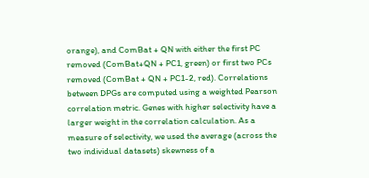orange), and ComBat + QN with either the first PC removed (ComBat+QN + PC1, green) or first two PCs removed (ComBat + QN + PC1-2, red). Correlations between DPGs are computed using a weighted Pearson correlation metric. Genes with higher selectivity have a larger weight in the correlation calculation. As a measure of selectivity, we used the average (across the two individual datasets) skewness of a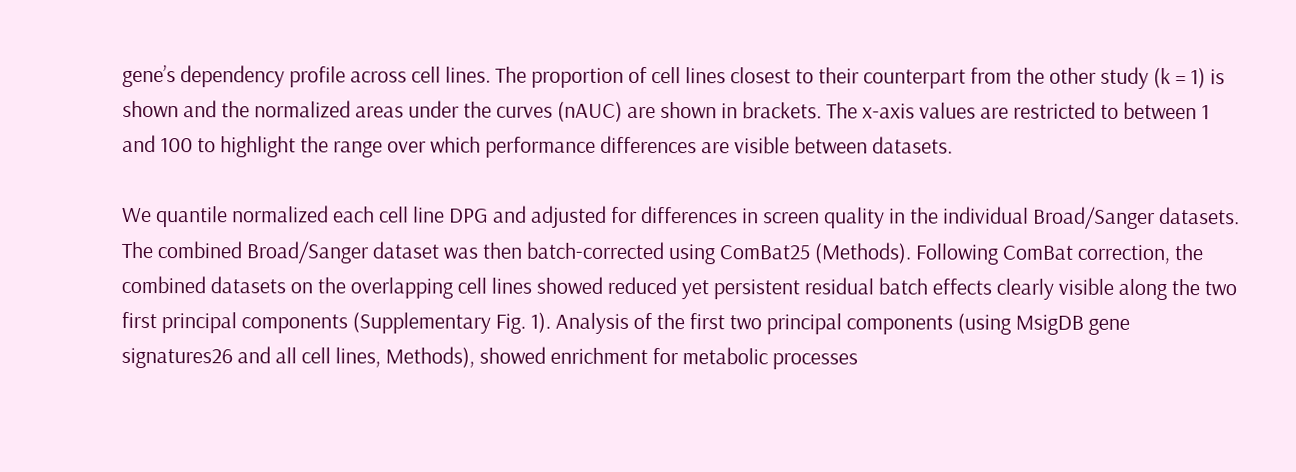gene’s dependency profile across cell lines. The proportion of cell lines closest to their counterpart from the other study (k = 1) is shown and the normalized areas under the curves (nAUC) are shown in brackets. The x-axis values are restricted to between 1 and 100 to highlight the range over which performance differences are visible between datasets.

We quantile normalized each cell line DPG and adjusted for differences in screen quality in the individual Broad/Sanger datasets. The combined Broad/Sanger dataset was then batch-corrected using ComBat25 (Methods). Following ComBat correction, the combined datasets on the overlapping cell lines showed reduced yet persistent residual batch effects clearly visible along the two first principal components (Supplementary Fig. 1). Analysis of the first two principal components (using MsigDB gene signatures26 and all cell lines, Methods), showed enrichment for metabolic processes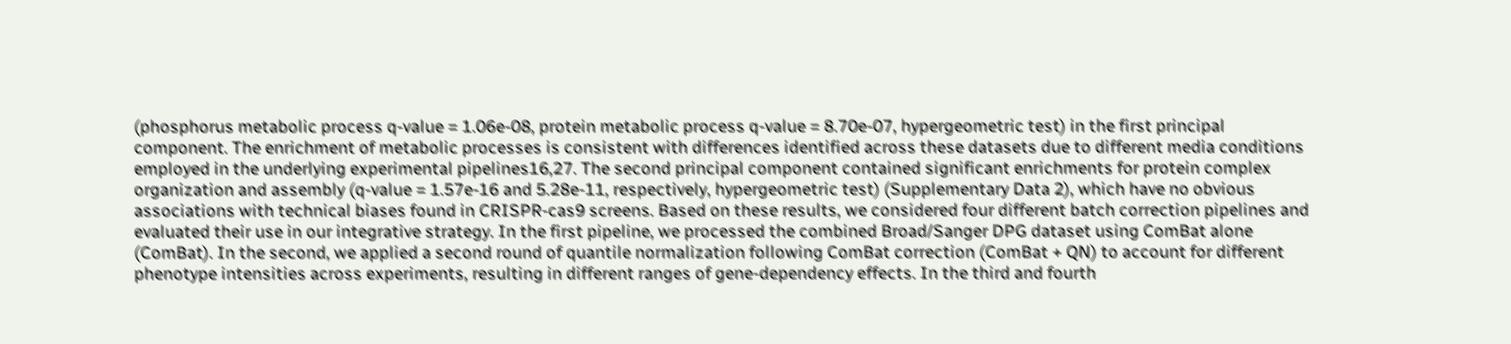(phosphorus metabolic process q-value = 1.06e-08, protein metabolic process q-value = 8.70e-07, hypergeometric test) in the first principal component. The enrichment of metabolic processes is consistent with differences identified across these datasets due to different media conditions employed in the underlying experimental pipelines16,27. The second principal component contained significant enrichments for protein complex organization and assembly (q-value = 1.57e-16 and 5.28e-11, respectively, hypergeometric test) (Supplementary Data 2), which have no obvious associations with technical biases found in CRISPR-cas9 screens. Based on these results, we considered four different batch correction pipelines and evaluated their use in our integrative strategy. In the first pipeline, we processed the combined Broad/Sanger DPG dataset using ComBat alone (ComBat). In the second, we applied a second round of quantile normalization following ComBat correction (ComBat + QN) to account for different phenotype intensities across experiments, resulting in different ranges of gene-dependency effects. In the third and fourth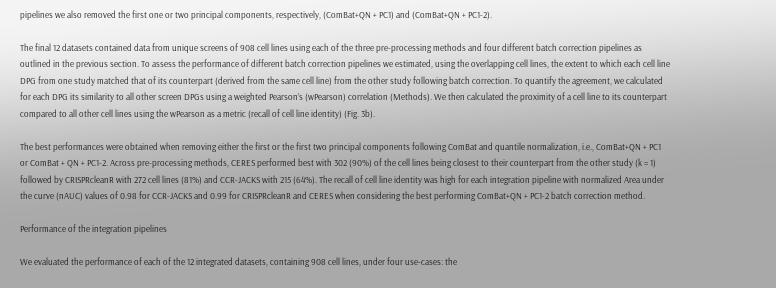pipelines we also removed the first one or two principal components, respectively, (ComBat+QN + PC1) and (ComBat+QN + PC1-2).

The final 12 datasets contained data from unique screens of 908 cell lines using each of the three pre-processing methods and four different batch correction pipelines as outlined in the previous section. To assess the performance of different batch correction pipelines we estimated, using the overlapping cell lines, the extent to which each cell line DPG from one study matched that of its counterpart (derived from the same cell line) from the other study following batch correction. To quantify the agreement, we calculated for each DPG its similarity to all other screen DPGs using a weighted Pearson’s (wPearson) correlation (Methods). We then calculated the proximity of a cell line to its counterpart compared to all other cell lines using the wPearson as a metric (recall of cell line identity) (Fig. 3b).

The best performances were obtained when removing either the first or the first two principal components following ComBat and quantile normalization, i.e., ComBat+QN + PC1 or ComBat + QN + PC1-2. Across pre-processing methods, CERES performed best with 302 (90%) of the cell lines being closest to their counterpart from the other study (k = 1) followed by CRISPRcleanR with 272 cell lines (81%) and CCR-JACKS with 215 (64%). The recall of cell line identity was high for each integration pipeline with normalized Area under the curve (nAUC) values of 0.98 for CCR-JACKS and 0.99 for CRISPRcleanR and CERES when considering the best performing ComBat+QN + PC1-2 batch correction method.

Performance of the integration pipelines

We evaluated the performance of each of the 12 integrated datasets, containing 908 cell lines, under four use-cases: the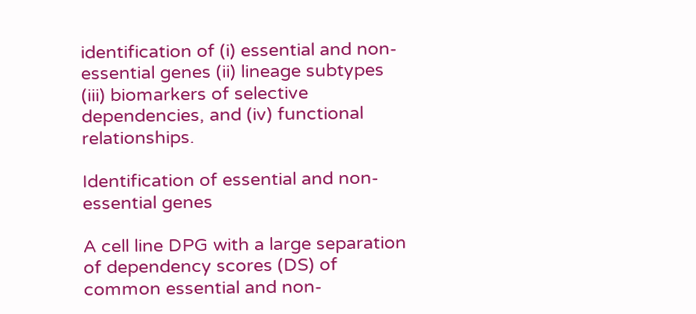identification of (i) essential and non-essential genes (ii) lineage subtypes (iii) biomarkers of selective dependencies, and (iv) functional relationships.

Identification of essential and non-essential genes

A cell line DPG with a large separation of dependency scores (DS) of common essential and non-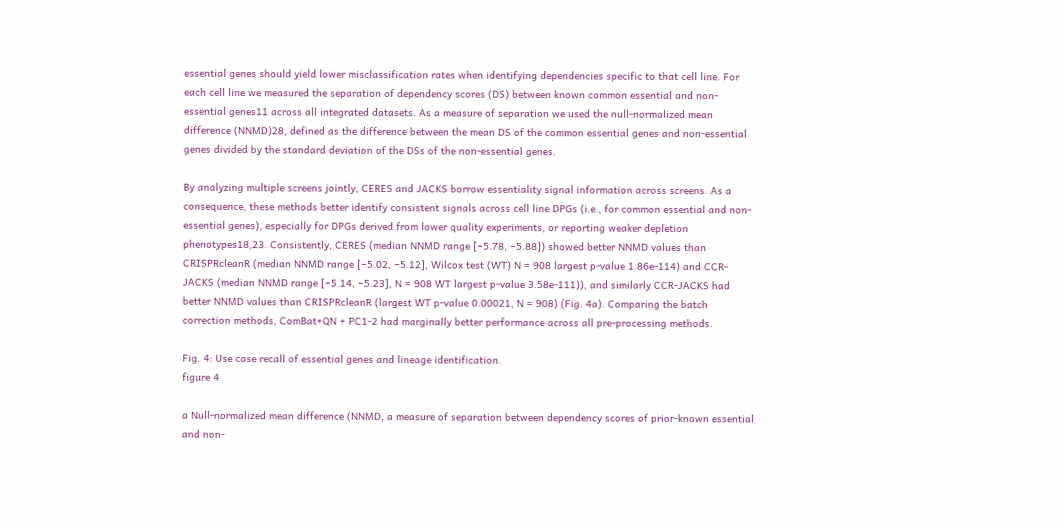essential genes should yield lower misclassification rates when identifying dependencies specific to that cell line. For each cell line we measured the separation of dependency scores (DS) between known common essential and non-essential genes11 across all integrated datasets. As a measure of separation we used the null-normalized mean difference (NNMD)28, defined as the difference between the mean DS of the common essential genes and non-essential genes divided by the standard deviation of the DSs of the non-essential genes.

By analyzing multiple screens jointly, CERES and JACKS borrow essentiality signal information across screens. As a consequence, these methods better identify consistent signals across cell line DPGs (i.e., for common essential and non-essential genes), especially for DPGs derived from lower quality experiments, or reporting weaker depletion phenotypes18,23. Consistently, CERES (median NNMD range [−5.78, −5.88]) showed better NNMD values than CRISPRcleanR (median NNMD range [−5.02, −5.12], Wilcox test (WT) N = 908 largest p-value 1.86e-114) and CCR-JACKS (median NNMD range [−5.14, −5.23], N = 908 WT largest p-value 3.58e-111)), and similarly CCR-JACKS had better NNMD values than CRISPRcleanR (largest WT p-value 0.00021, N = 908) (Fig. 4a). Comparing the batch correction methods, ComBat+QN + PC1-2 had marginally better performance across all pre-processing methods.

Fig. 4: Use case recall of essential genes and lineage identification.
figure 4

a Null-normalized mean difference (NNMD, a measure of separation between dependency scores of prior-known essential and non-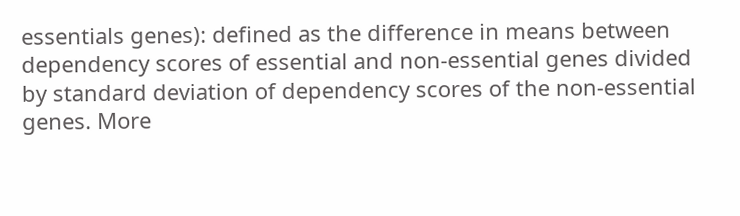essentials genes): defined as the difference in means between dependency scores of essential and non-essential genes divided by standard deviation of dependency scores of the non-essential genes. More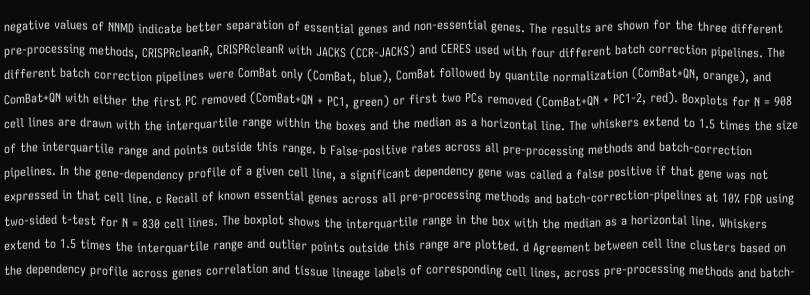negative values of NNMD indicate better separation of essential genes and non-essential genes. The results are shown for the three different pre-processing methods, CRISPRcleanR, CRISPRcleanR with JACKS (CCR-JACKS) and CERES used with four different batch correction pipelines. The different batch correction pipelines were ComBat only (ComBat, blue), ComBat followed by quantile normalization (ComBat+QN, orange), and ComBat+QN with either the first PC removed (ComBat+QN + PC1, green) or first two PCs removed (ComBat+QN + PC1-2, red). Boxplots for N = 908 cell lines are drawn with the interquartile range within the boxes and the median as a horizontal line. The whiskers extend to 1.5 times the size of the interquartile range and points outside this range. b False-positive rates across all pre-processing methods and batch-correction pipelines. In the gene-dependency profile of a given cell line, a significant dependency gene was called a false positive if that gene was not expressed in that cell line. c Recall of known essential genes across all pre-processing methods and batch-correction-pipelines at 10% FDR using two-sided t-test for N = 830 cell lines. The boxplot shows the interquartile range in the box with the median as a horizontal line. Whiskers extend to 1.5 times the interquartile range and outlier points outside this range are plotted. d Agreement between cell line clusters based on the dependency profile across genes correlation and tissue lineage labels of corresponding cell lines, across pre-processing methods and batch-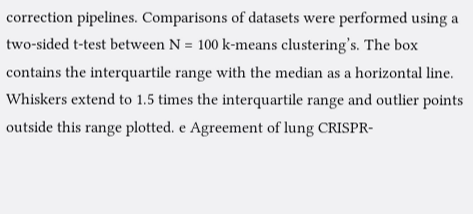correction pipelines. Comparisons of datasets were performed using a two-sided t-test between N = 100 k-means clustering’s. The box contains the interquartile range with the median as a horizontal line. Whiskers extend to 1.5 times the interquartile range and outlier points outside this range plotted. e Agreement of lung CRISPR-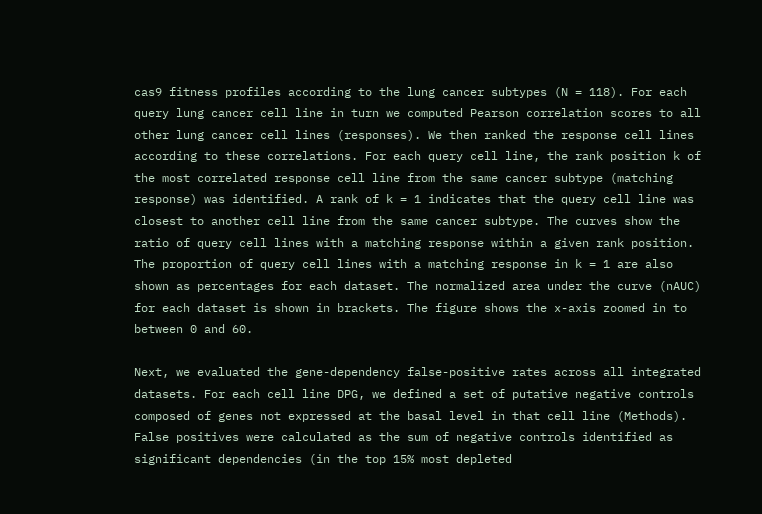cas9 fitness profiles according to the lung cancer subtypes (N = 118). For each query lung cancer cell line in turn we computed Pearson correlation scores to all other lung cancer cell lines (responses). We then ranked the response cell lines according to these correlations. For each query cell line, the rank position k of the most correlated response cell line from the same cancer subtype (matching response) was identified. A rank of k = 1 indicates that the query cell line was closest to another cell line from the same cancer subtype. The curves show the ratio of query cell lines with a matching response within a given rank position. The proportion of query cell lines with a matching response in k = 1 are also shown as percentages for each dataset. The normalized area under the curve (nAUC) for each dataset is shown in brackets. The figure shows the x-axis zoomed in to between 0 and 60.

Next, we evaluated the gene-dependency false-positive rates across all integrated datasets. For each cell line DPG, we defined a set of putative negative controls composed of genes not expressed at the basal level in that cell line (Methods). False positives were calculated as the sum of negative controls identified as significant dependencies (in the top 15% most depleted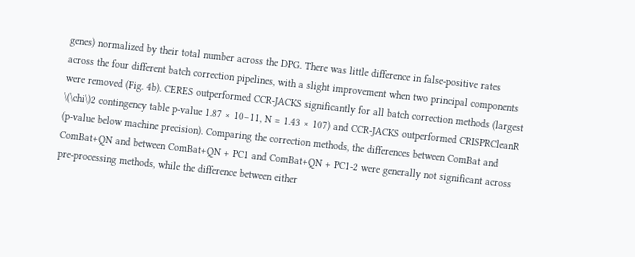genes) normalized by their total number across the DPG. There was little difference in false-positive rates across the four different batch correction pipelines, with a slight improvement when two principal components were removed (Fig. 4b). CERES outperformed CCR-JACKS significantly for all batch correction methods (largest \(\chi\)2 contingency table p-value 1.87 × 10−11, N = 1.43 × 107) and CCR-JACKS outperformed CRISPRCleanR (p-value below machine precision). Comparing the correction methods, the differences between ComBat and ComBat+QN and between ComBat+QN + PC1 and ComBat+QN + PC1-2 were generally not significant across pre-processing methods, while the difference between either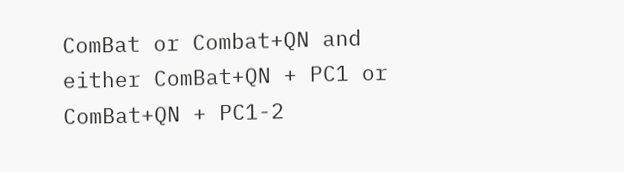ComBat or Combat+QN and either ComBat+QN + PC1 or ComBat+QN + PC1-2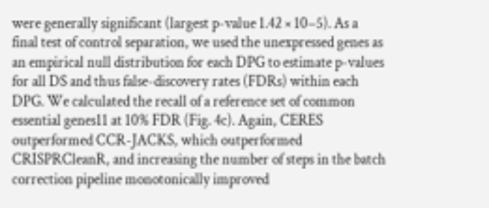were generally significant (largest p-value 1.42 × 10−5). As a final test of control separation, we used the unexpressed genes as an empirical null distribution for each DPG to estimate p-values for all DS and thus false-discovery rates (FDRs) within each DPG. We calculated the recall of a reference set of common essential genes11 at 10% FDR (Fig. 4c). Again, CERES outperformed CCR-JACKS, which outperformed CRISPRCleanR, and increasing the number of steps in the batch correction pipeline monotonically improved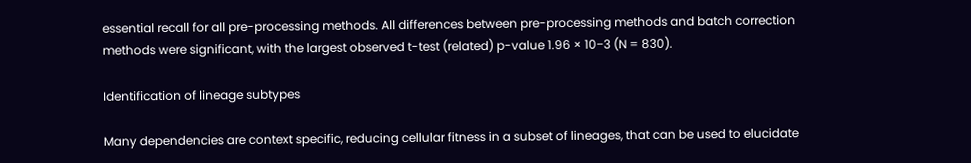essential recall for all pre-processing methods. All differences between pre-processing methods and batch correction methods were significant, with the largest observed t-test (related) p-value 1.96 × 10−3 (N = 830).

Identification of lineage subtypes

Many dependencies are context specific, reducing cellular fitness in a subset of lineages, that can be used to elucidate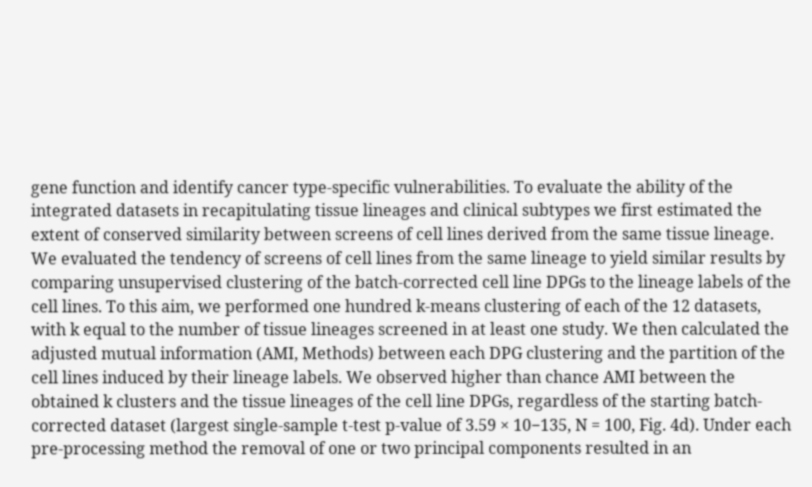gene function and identify cancer type-specific vulnerabilities. To evaluate the ability of the integrated datasets in recapitulating tissue lineages and clinical subtypes we first estimated the extent of conserved similarity between screens of cell lines derived from the same tissue lineage. We evaluated the tendency of screens of cell lines from the same lineage to yield similar results by comparing unsupervised clustering of the batch-corrected cell line DPGs to the lineage labels of the cell lines. To this aim, we performed one hundred k-means clustering of each of the 12 datasets, with k equal to the number of tissue lineages screened in at least one study. We then calculated the adjusted mutual information (AMI, Methods) between each DPG clustering and the partition of the cell lines induced by their lineage labels. We observed higher than chance AMI between the obtained k clusters and the tissue lineages of the cell line DPGs, regardless of the starting batch-corrected dataset (largest single-sample t-test p-value of 3.59 × 10−135, N = 100, Fig. 4d). Under each pre-processing method the removal of one or two principal components resulted in an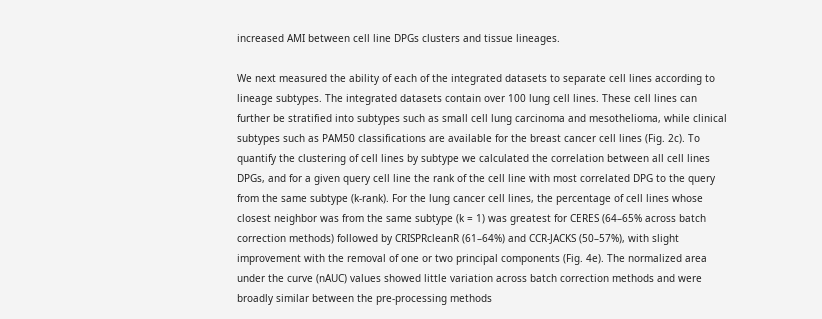increased AMI between cell line DPGs clusters and tissue lineages.

We next measured the ability of each of the integrated datasets to separate cell lines according to lineage subtypes. The integrated datasets contain over 100 lung cell lines. These cell lines can further be stratified into subtypes such as small cell lung carcinoma and mesothelioma, while clinical subtypes such as PAM50 classifications are available for the breast cancer cell lines (Fig. 2c). To quantify the clustering of cell lines by subtype we calculated the correlation between all cell lines DPGs, and for a given query cell line the rank of the cell line with most correlated DPG to the query from the same subtype (k-rank). For the lung cancer cell lines, the percentage of cell lines whose closest neighbor was from the same subtype (k = 1) was greatest for CERES (64–65% across batch correction methods) followed by CRISPRcleanR (61–64%) and CCR-JACKS (50–57%), with slight improvement with the removal of one or two principal components (Fig. 4e). The normalized area under the curve (nAUC) values showed little variation across batch correction methods and were broadly similar between the pre-processing methods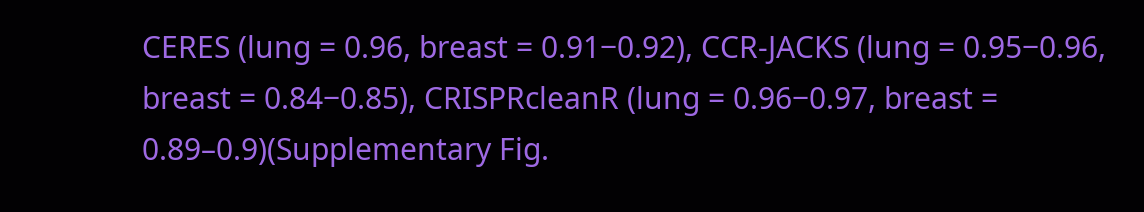CERES (lung = 0.96, breast = 0.91−0.92), CCR-JACKS (lung = 0.95−0.96, breast = 0.84−0.85), CRISPRcleanR (lung = 0.96−0.97, breast = 0.89–0.9)(Supplementary Fig.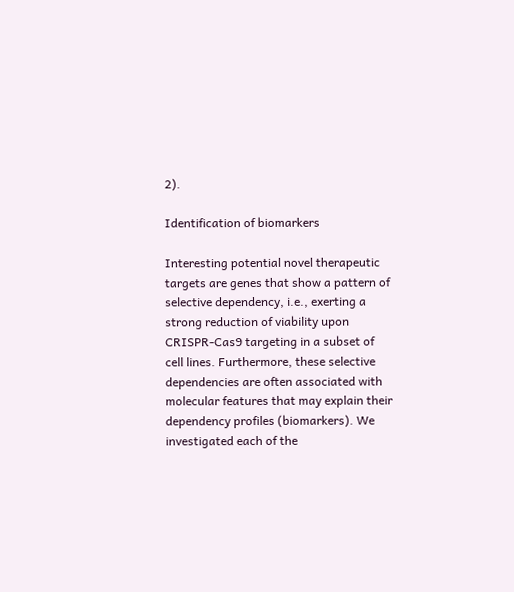2).

Identification of biomarkers

Interesting potential novel therapeutic targets are genes that show a pattern of selective dependency, i.e., exerting a strong reduction of viability upon CRISPR-Cas9 targeting in a subset of cell lines. Furthermore, these selective dependencies are often associated with molecular features that may explain their dependency profiles (biomarkers). We investigated each of the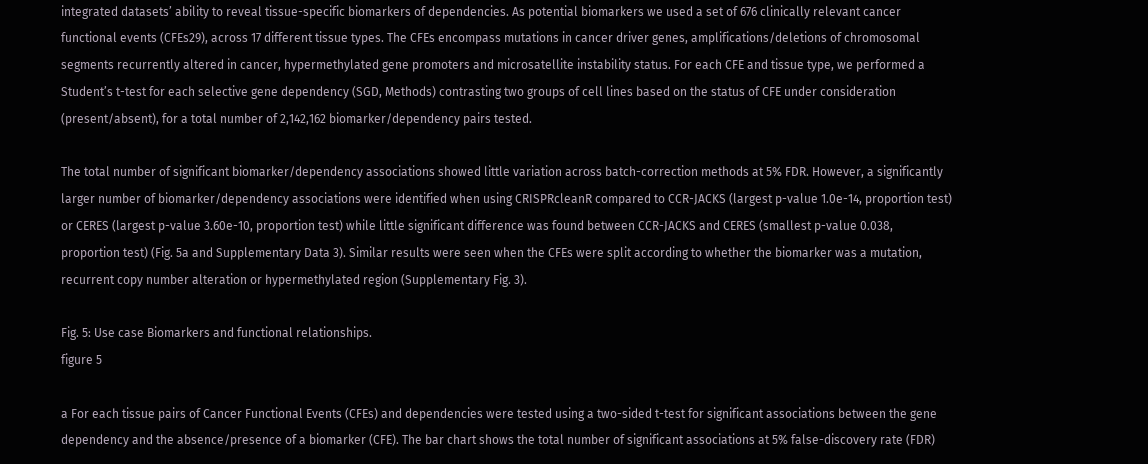integrated datasets’ ability to reveal tissue-specific biomarkers of dependencies. As potential biomarkers we used a set of 676 clinically relevant cancer functional events (CFEs29), across 17 different tissue types. The CFEs encompass mutations in cancer driver genes, amplifications/deletions of chromosomal segments recurrently altered in cancer, hypermethylated gene promoters and microsatellite instability status. For each CFE and tissue type, we performed a Student’s t-test for each selective gene dependency (SGD, Methods) contrasting two groups of cell lines based on the status of CFE under consideration (present/absent), for a total number of 2,142,162 biomarker/dependency pairs tested.

The total number of significant biomarker/dependency associations showed little variation across batch-correction methods at 5% FDR. However, a significantly larger number of biomarker/dependency associations were identified when using CRISPRcleanR compared to CCR-JACKS (largest p-value 1.0e-14, proportion test) or CERES (largest p-value 3.60e-10, proportion test) while little significant difference was found between CCR-JACKS and CERES (smallest p-value 0.038, proportion test) (Fig. 5a and Supplementary Data 3). Similar results were seen when the CFEs were split according to whether the biomarker was a mutation, recurrent copy number alteration or hypermethylated region (Supplementary Fig. 3).

Fig. 5: Use case Biomarkers and functional relationships.
figure 5

a For each tissue pairs of Cancer Functional Events (CFEs) and dependencies were tested using a two-sided t-test for significant associations between the gene dependency and the absence/presence of a biomarker (CFE). The bar chart shows the total number of significant associations at 5% false-discovery rate (FDR)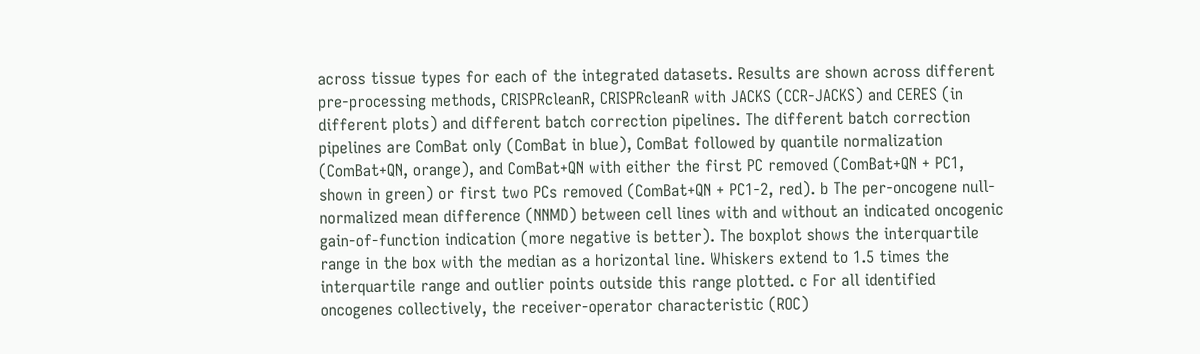across tissue types for each of the integrated datasets. Results are shown across different pre-processing methods, CRISPRcleanR, CRISPRcleanR with JACKS (CCR-JACKS) and CERES (in different plots) and different batch correction pipelines. The different batch correction pipelines are ComBat only (ComBat in blue), ComBat followed by quantile normalization (ComBat+QN, orange), and ComBat+QN with either the first PC removed (ComBat+QN + PC1, shown in green) or first two PCs removed (ComBat+QN + PC1-2, red). b The per-oncogene null-normalized mean difference (NNMD) between cell lines with and without an indicated oncogenic gain-of-function indication (more negative is better). The boxplot shows the interquartile range in the box with the median as a horizontal line. Whiskers extend to 1.5 times the interquartile range and outlier points outside this range plotted. c For all identified oncogenes collectively, the receiver-operator characteristic (ROC)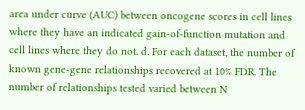area under curve (AUC) between oncogene scores in cell lines where they have an indicated gain-of-function mutation and cell lines where they do not. d. For each dataset, the number of known gene-gene relationships recovered at 10% FDR. The number of relationships tested varied between N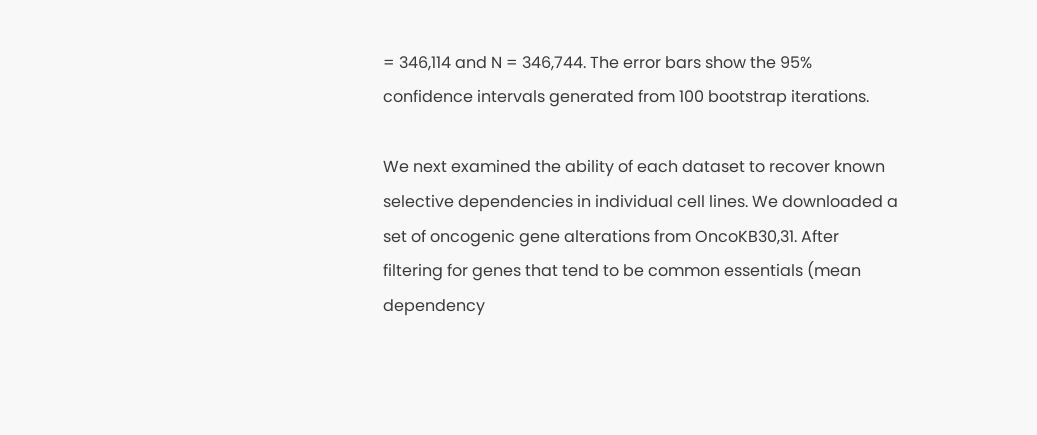= 346,114 and N = 346,744. The error bars show the 95% confidence intervals generated from 100 bootstrap iterations.

We next examined the ability of each dataset to recover known selective dependencies in individual cell lines. We downloaded a set of oncogenic gene alterations from OncoKB30,31. After filtering for genes that tend to be common essentials (mean dependency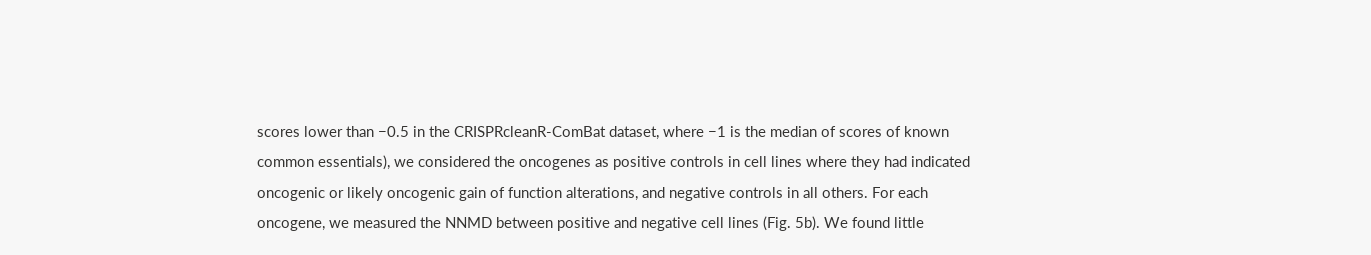scores lower than −0.5 in the CRISPRcleanR-ComBat dataset, where −1 is the median of scores of known common essentials), we considered the oncogenes as positive controls in cell lines where they had indicated oncogenic or likely oncogenic gain of function alterations, and negative controls in all others. For each oncogene, we measured the NNMD between positive and negative cell lines (Fig. 5b). We found little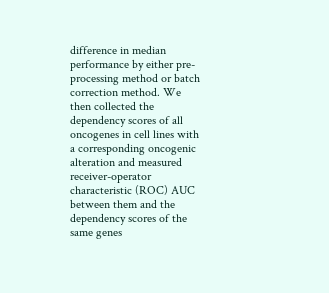difference in median performance by either pre-processing method or batch correction method. We then collected the dependency scores of all oncogenes in cell lines with a corresponding oncogenic alteration and measured receiver-operator characteristic (ROC) AUC between them and the dependency scores of the same genes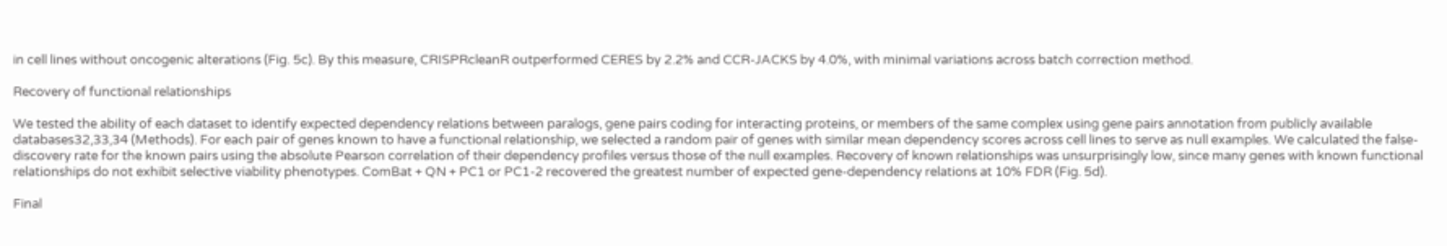in cell lines without oncogenic alterations (Fig. 5c). By this measure, CRISPRcleanR outperformed CERES by 2.2% and CCR-JACKS by 4.0%, with minimal variations across batch correction method.

Recovery of functional relationships

We tested the ability of each dataset to identify expected dependency relations between paralogs, gene pairs coding for interacting proteins, or members of the same complex using gene pairs annotation from publicly available databases32,33,34 (Methods). For each pair of genes known to have a functional relationship, we selected a random pair of genes with similar mean dependency scores across cell lines to serve as null examples. We calculated the false-discovery rate for the known pairs using the absolute Pearson correlation of their dependency profiles versus those of the null examples. Recovery of known relationships was unsurprisingly low, since many genes with known functional relationships do not exhibit selective viability phenotypes. ComBat + QN + PC1 or PC1-2 recovered the greatest number of expected gene-dependency relations at 10% FDR (Fig. 5d).

Final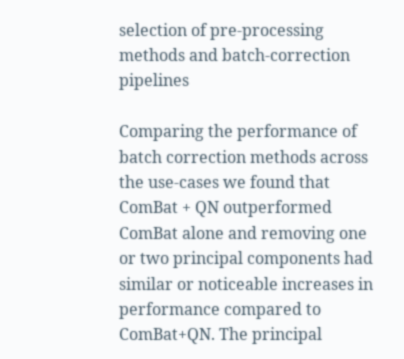selection of pre-processing methods and batch-correction pipelines

Comparing the performance of batch correction methods across the use-cases we found that ComBat + QN outperformed ComBat alone and removing one or two principal components had similar or noticeable increases in performance compared to ComBat+QN. The principal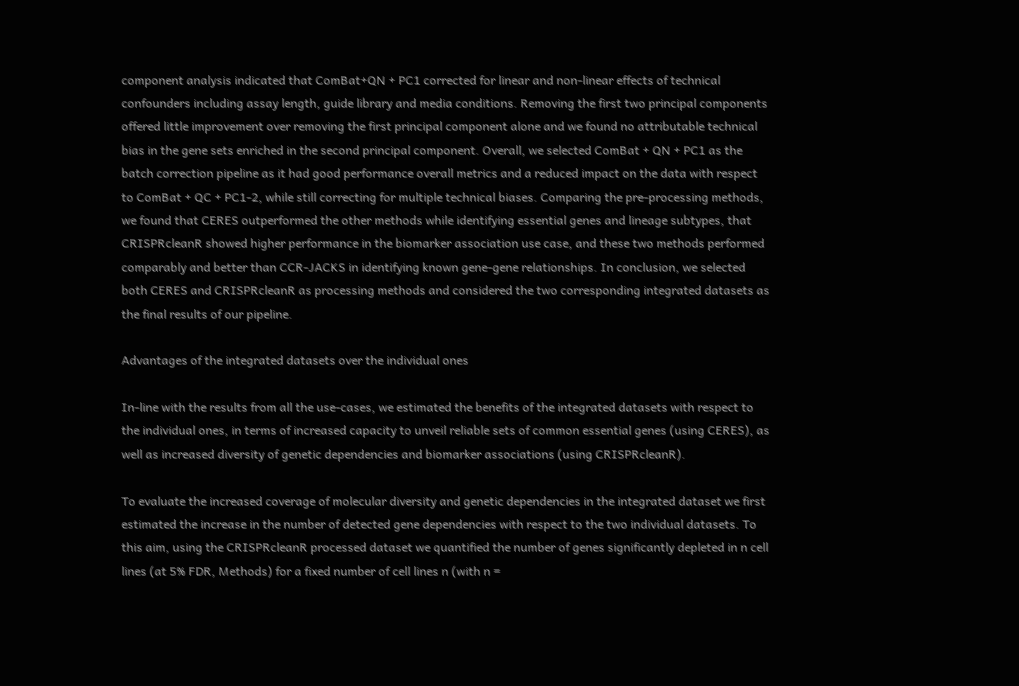component analysis indicated that ComBat+QN + PC1 corrected for linear and non-linear effects of technical confounders including assay length, guide library and media conditions. Removing the first two principal components offered little improvement over removing the first principal component alone and we found no attributable technical bias in the gene sets enriched in the second principal component. Overall, we selected ComBat + QN + PC1 as the batch correction pipeline as it had good performance overall metrics and a reduced impact on the data with respect to ComBat + QC + PC1-2, while still correcting for multiple technical biases. Comparing the pre-processing methods, we found that CERES outperformed the other methods while identifying essential genes and lineage subtypes, that CRISPRcleanR showed higher performance in the biomarker association use case, and these two methods performed comparably and better than CCR-JACKS in identifying known gene-gene relationships. In conclusion, we selected both CERES and CRISPRcleanR as processing methods and considered the two corresponding integrated datasets as the final results of our pipeline.

Advantages of the integrated datasets over the individual ones

In-line with the results from all the use-cases, we estimated the benefits of the integrated datasets with respect to the individual ones, in terms of increased capacity to unveil reliable sets of common essential genes (using CERES), as well as increased diversity of genetic dependencies and biomarker associations (using CRISPRcleanR).

To evaluate the increased coverage of molecular diversity and genetic dependencies in the integrated dataset we first estimated the increase in the number of detected gene dependencies with respect to the two individual datasets. To this aim, using the CRISPRcleanR processed dataset we quantified the number of genes significantly depleted in n cell lines (at 5% FDR, Methods) for a fixed number of cell lines n (with n =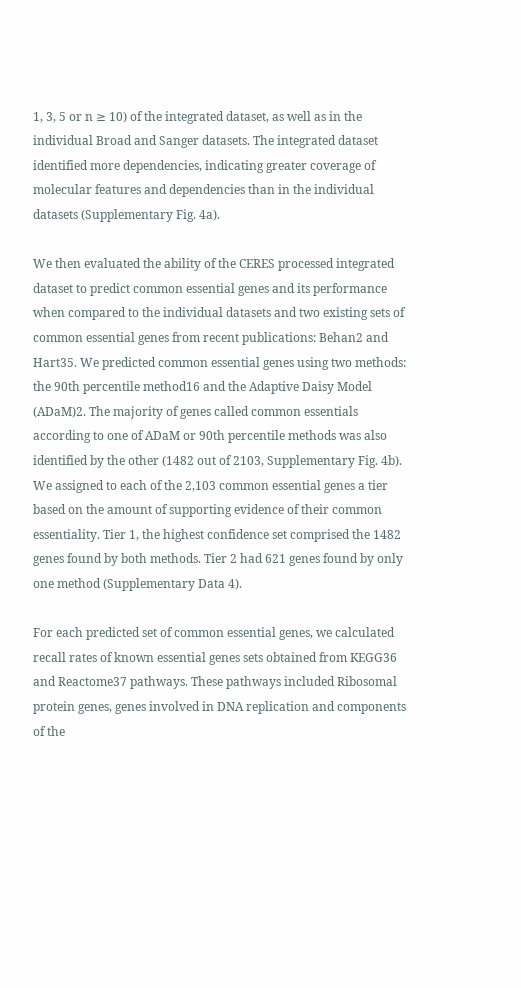1, 3, 5 or n ≥ 10) of the integrated dataset, as well as in the individual Broad and Sanger datasets. The integrated dataset identified more dependencies, indicating greater coverage of molecular features and dependencies than in the individual datasets (Supplementary Fig. 4a).

We then evaluated the ability of the CERES processed integrated dataset to predict common essential genes and its performance when compared to the individual datasets and two existing sets of common essential genes from recent publications: Behan2 and Hart35. We predicted common essential genes using two methods: the 90th percentile method16 and the Adaptive Daisy Model (ADaM)2. The majority of genes called common essentials according to one of ADaM or 90th percentile methods was also identified by the other (1482 out of 2103, Supplementary Fig. 4b). We assigned to each of the 2,103 common essential genes a tier based on the amount of supporting evidence of their common essentiality. Tier 1, the highest confidence set comprised the 1482 genes found by both methods. Tier 2 had 621 genes found by only one method (Supplementary Data 4).

For each predicted set of common essential genes, we calculated recall rates of known essential genes sets obtained from KEGG36 and Reactome37 pathways. These pathways included Ribosomal protein genes, genes involved in DNA replication and components of the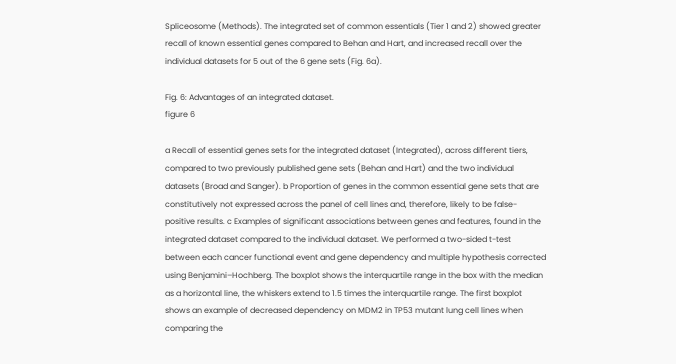Spliceosome (Methods). The integrated set of common essentials (Tier 1 and 2) showed greater recall of known essential genes compared to Behan and Hart, and increased recall over the individual datasets for 5 out of the 6 gene sets (Fig. 6a).

Fig. 6: Advantages of an integrated dataset.
figure 6

a Recall of essential genes sets for the integrated dataset (Integrated), across different tiers, compared to two previously published gene sets (Behan and Hart) and the two individual datasets (Broad and Sanger). b Proportion of genes in the common essential gene sets that are constitutively not expressed across the panel of cell lines and, therefore, likely to be false-positive results. c Examples of significant associations between genes and features, found in the integrated dataset compared to the individual dataset. We performed a two-sided t-test between each cancer functional event and gene dependency and multiple hypothesis corrected using Benjamini–Hochberg. The boxplot shows the interquartile range in the box with the median as a horizontal line, the whiskers extend to 1.5 times the interquartile range. The first boxplot shows an example of decreased dependency on MDM2 in TP53 mutant lung cell lines when comparing the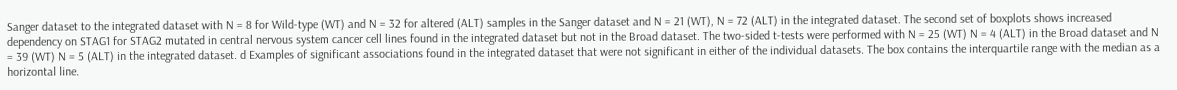Sanger dataset to the integrated dataset with N = 8 for Wild-type (WT) and N = 32 for altered (ALT) samples in the Sanger dataset and N = 21 (WT), N = 72 (ALT) in the integrated dataset. The second set of boxplots shows increased dependency on STAG1 for STAG2 mutated in central nervous system cancer cell lines found in the integrated dataset but not in the Broad dataset. The two-sided t-tests were performed with N = 25 (WT) N = 4 (ALT) in the Broad dataset and N = 39 (WT) N = 5 (ALT) in the integrated dataset. d Examples of significant associations found in the integrated dataset that were not significant in either of the individual datasets. The box contains the interquartile range with the median as a horizontal line.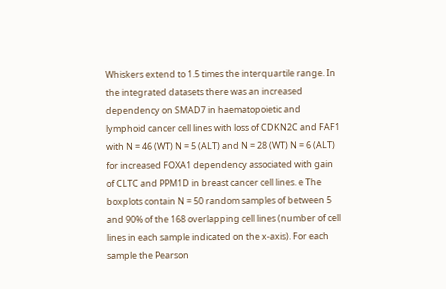Whiskers extend to 1.5 times the interquartile range. In the integrated datasets there was an increased dependency on SMAD7 in haematopoietic and lymphoid cancer cell lines with loss of CDKN2C and FAF1 with N = 46 (WT) N = 5 (ALT) and N = 28 (WT) N = 6 (ALT) for increased FOXA1 dependency associated with gain of CLTC and PPM1D in breast cancer cell lines. e The boxplots contain N = 50 random samples of between 5 and 90% of the 168 overlapping cell lines (number of cell lines in each sample indicated on the x-axis). For each sample the Pearson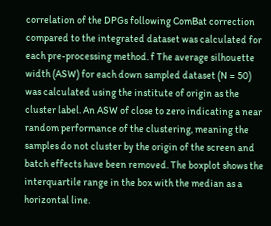correlation of the DPGs following ComBat correction compared to the integrated dataset was calculated for each pre-processing method. f The average silhouette width (ASW) for each down sampled dataset (N = 50) was calculated using the institute of origin as the cluster label. An ASW of close to zero indicating a near random performance of the clustering, meaning the samples do not cluster by the origin of the screen and batch effects have been removed. The boxplot shows the interquartile range in the box with the median as a horizontal line.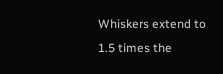Whiskers extend to 1.5 times the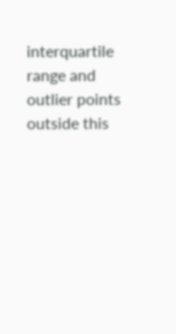interquartile range and outlier points outside this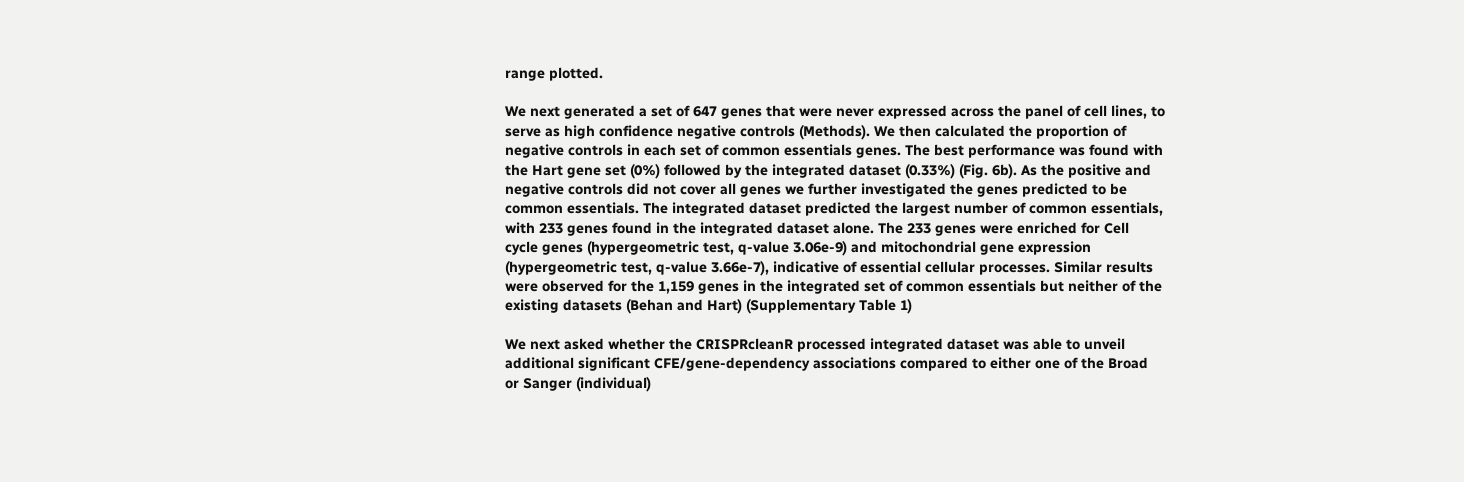range plotted.

We next generated a set of 647 genes that were never expressed across the panel of cell lines, to serve as high confidence negative controls (Methods). We then calculated the proportion of negative controls in each set of common essentials genes. The best performance was found with the Hart gene set (0%) followed by the integrated dataset (0.33%) (Fig. 6b). As the positive and negative controls did not cover all genes we further investigated the genes predicted to be common essentials. The integrated dataset predicted the largest number of common essentials, with 233 genes found in the integrated dataset alone. The 233 genes were enriched for Cell cycle genes (hypergeometric test, q-value 3.06e-9) and mitochondrial gene expression (hypergeometric test, q-value 3.66e-7), indicative of essential cellular processes. Similar results were observed for the 1,159 genes in the integrated set of common essentials but neither of the existing datasets (Behan and Hart) (Supplementary Table 1)

We next asked whether the CRISPRcleanR processed integrated dataset was able to unveil additional significant CFE/gene-dependency associations compared to either one of the Broad or Sanger (individual)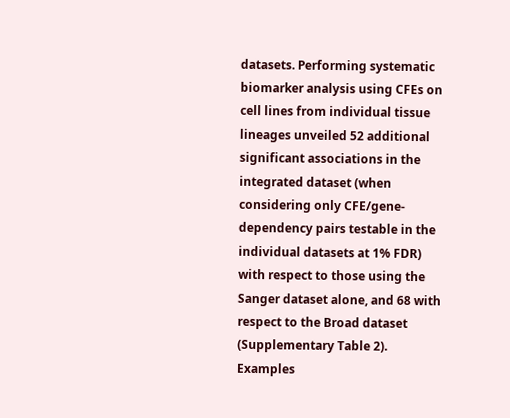datasets. Performing systematic biomarker analysis using CFEs on cell lines from individual tissue lineages unveiled 52 additional significant associations in the integrated dataset (when considering only CFE/gene-dependency pairs testable in the individual datasets at 1% FDR) with respect to those using the Sanger dataset alone, and 68 with respect to the Broad dataset (Supplementary Table 2). Examples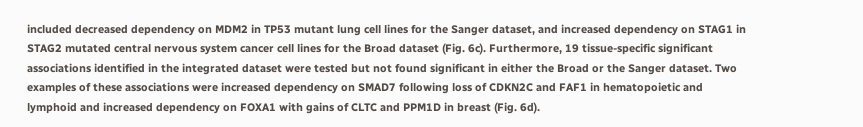included decreased dependency on MDM2 in TP53 mutant lung cell lines for the Sanger dataset, and increased dependency on STAG1 in STAG2 mutated central nervous system cancer cell lines for the Broad dataset (Fig. 6c). Furthermore, 19 tissue-specific significant associations identified in the integrated dataset were tested but not found significant in either the Broad or the Sanger dataset. Two examples of these associations were increased dependency on SMAD7 following loss of CDKN2C and FAF1 in hematopoietic and lymphoid and increased dependency on FOXA1 with gains of CLTC and PPM1D in breast (Fig. 6d).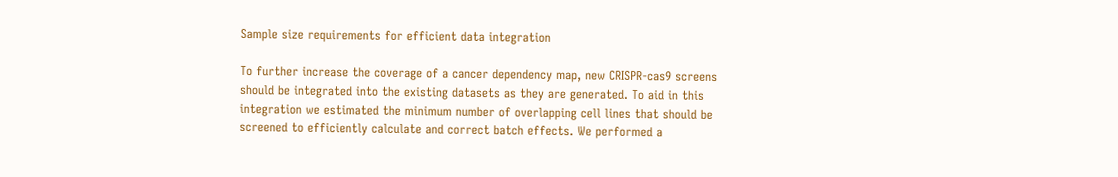Sample size requirements for efficient data integration

To further increase the coverage of a cancer dependency map, new CRISPR-cas9 screens should be integrated into the existing datasets as they are generated. To aid in this integration we estimated the minimum number of overlapping cell lines that should be screened to efficiently calculate and correct batch effects. We performed a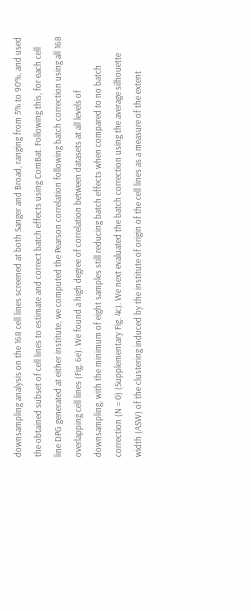downsampling analysis on the 168 cell lines screened at both Sanger and Broad, ranging from 5% to 90%, and used the obtained subset of cell lines to estimate and correct batch effects using ComBat. Following this, for each cell line DPG generated at either institute, we computed the Pearson correlation following batch correction using all 168 overlapping cell lines (Fig. 6e). We found a high degree of correlation between datasets at all levels of downsampling, with the minimum of eight samples still reducing batch effects when compared to no batch correction (N = 0) (Supplementary Fig. 4c). We next evaluated the batch correction using the average silhouette width (ASW) of the clustering induced by the institute of origin of the cell lines as a measure of the extent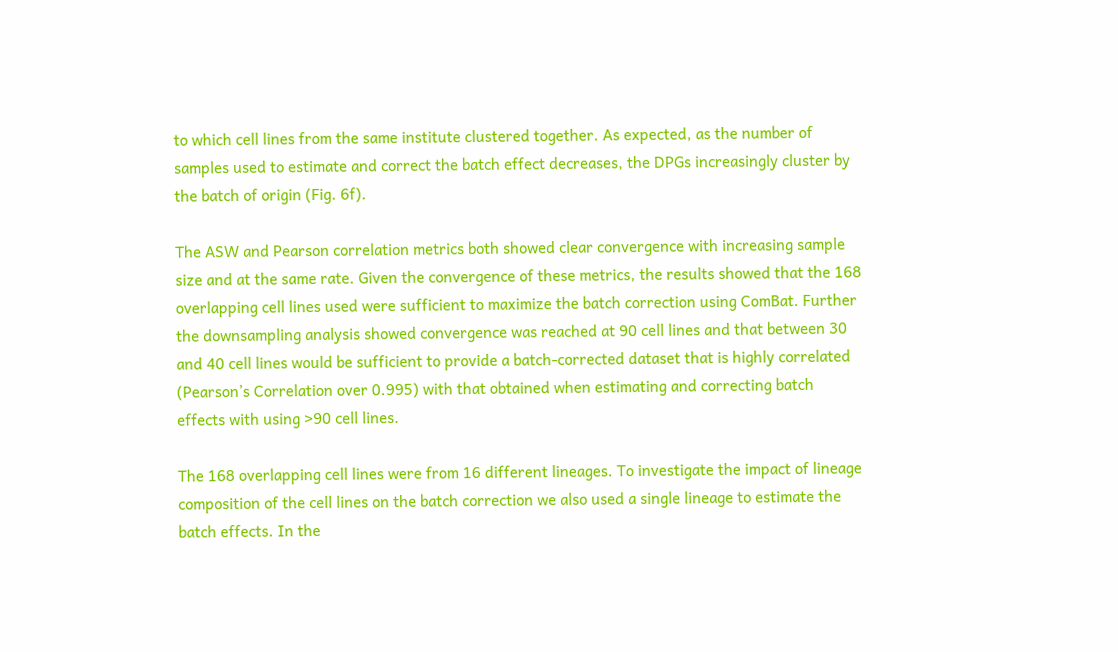to which cell lines from the same institute clustered together. As expected, as the number of samples used to estimate and correct the batch effect decreases, the DPGs increasingly cluster by the batch of origin (Fig. 6f).

The ASW and Pearson correlation metrics both showed clear convergence with increasing sample size and at the same rate. Given the convergence of these metrics, the results showed that the 168 overlapping cell lines used were sufficient to maximize the batch correction using ComBat. Further the downsampling analysis showed convergence was reached at 90 cell lines and that between 30 and 40 cell lines would be sufficient to provide a batch-corrected dataset that is highly correlated (Pearson’s Correlation over 0.995) with that obtained when estimating and correcting batch effects with using >90 cell lines.

The 168 overlapping cell lines were from 16 different lineages. To investigate the impact of lineage composition of the cell lines on the batch correction we also used a single lineage to estimate the batch effects. In the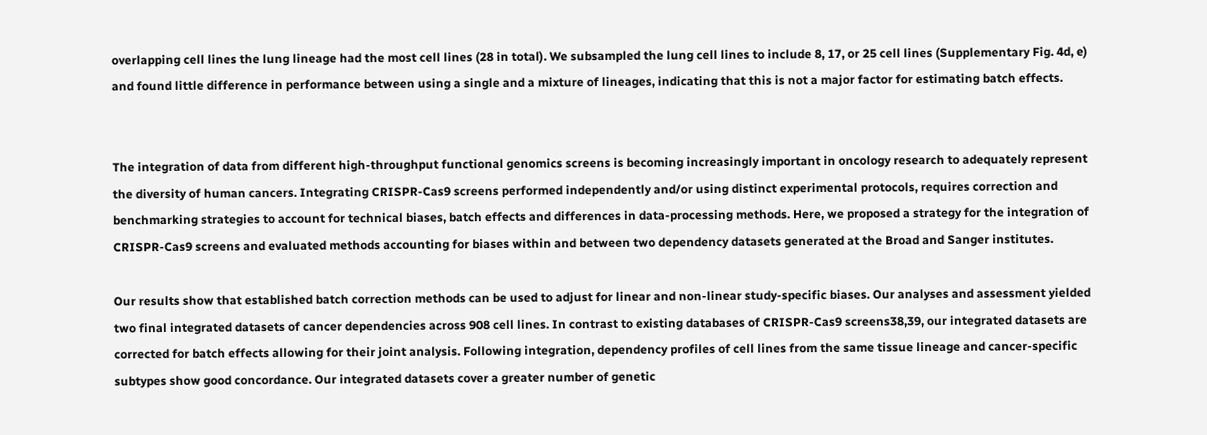overlapping cell lines the lung lineage had the most cell lines (28 in total). We subsampled the lung cell lines to include 8, 17, or 25 cell lines (Supplementary Fig. 4d, e) and found little difference in performance between using a single and a mixture of lineages, indicating that this is not a major factor for estimating batch effects.


The integration of data from different high-throughput functional genomics screens is becoming increasingly important in oncology research to adequately represent the diversity of human cancers. Integrating CRISPR-Cas9 screens performed independently and/or using distinct experimental protocols, requires correction and benchmarking strategies to account for technical biases, batch effects and differences in data-processing methods. Here, we proposed a strategy for the integration of CRISPR-Cas9 screens and evaluated methods accounting for biases within and between two dependency datasets generated at the Broad and Sanger institutes.

Our results show that established batch correction methods can be used to adjust for linear and non-linear study-specific biases. Our analyses and assessment yielded two final integrated datasets of cancer dependencies across 908 cell lines. In contrast to existing databases of CRISPR-Cas9 screens38,39, our integrated datasets are corrected for batch effects allowing for their joint analysis. Following integration, dependency profiles of cell lines from the same tissue lineage and cancer-specific subtypes show good concordance. Our integrated datasets cover a greater number of genetic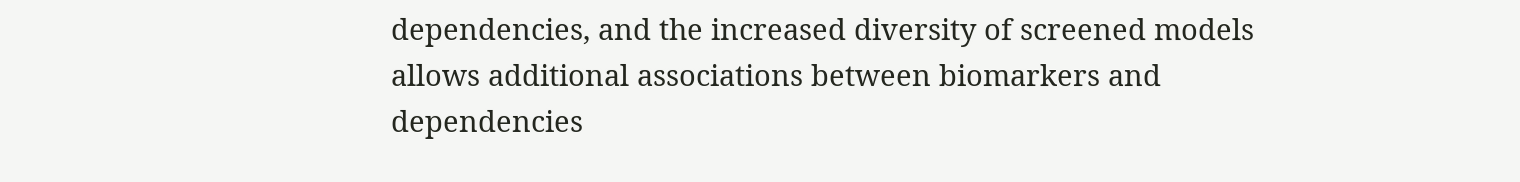dependencies, and the increased diversity of screened models allows additional associations between biomarkers and dependencies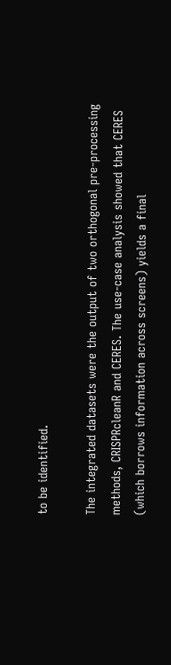to be identified.

The integrated datasets were the output of two orthogonal pre-processing methods, CRISPRcleanR and CERES. The use-case analysis showed that CERES (which borrows information across screens) yields a final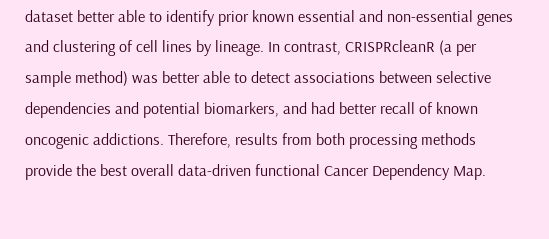dataset better able to identify prior known essential and non-essential genes and clustering of cell lines by lineage. In contrast, CRISPRcleanR (a per sample method) was better able to detect associations between selective dependencies and potential biomarkers, and had better recall of known oncogenic addictions. Therefore, results from both processing methods provide the best overall data-driven functional Cancer Dependency Map.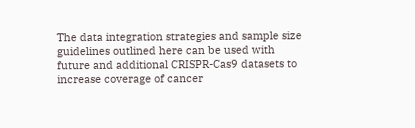The data integration strategies and sample size guidelines outlined here can be used with future and additional CRISPR-Cas9 datasets to increase coverage of cancer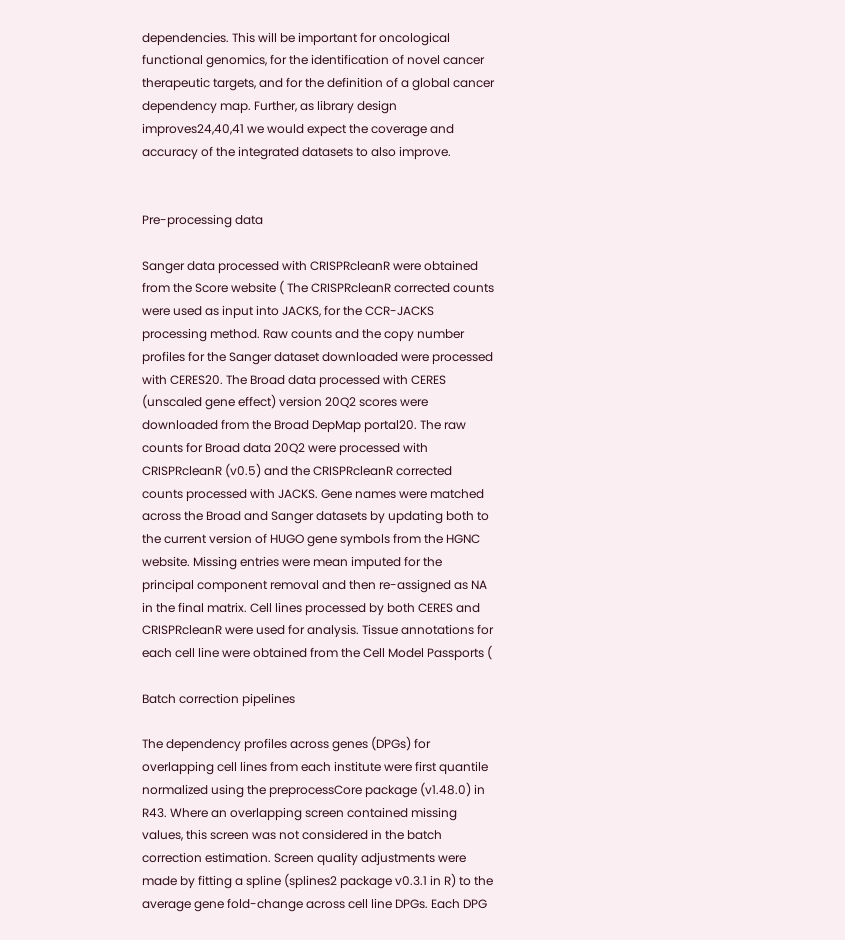dependencies. This will be important for oncological functional genomics, for the identification of novel cancer therapeutic targets, and for the definition of a global cancer dependency map. Further, as library design improves24,40,41 we would expect the coverage and accuracy of the integrated datasets to also improve.


Pre-processing data

Sanger data processed with CRISPRcleanR were obtained from the Score website ( The CRISPRcleanR corrected counts were used as input into JACKS, for the CCR-JACKS processing method. Raw counts and the copy number profiles for the Sanger dataset downloaded were processed with CERES20. The Broad data processed with CERES (unscaled gene effect) version 20Q2 scores were downloaded from the Broad DepMap portal20. The raw counts for Broad data 20Q2 were processed with CRISPRcleanR (v0.5) and the CRISPRcleanR corrected counts processed with JACKS. Gene names were matched across the Broad and Sanger datasets by updating both to the current version of HUGO gene symbols from the HGNC website. Missing entries were mean imputed for the principal component removal and then re-assigned as NA in the final matrix. Cell lines processed by both CERES and CRISPRcleanR were used for analysis. Tissue annotations for each cell line were obtained from the Cell Model Passports (

Batch correction pipelines

The dependency profiles across genes (DPGs) for overlapping cell lines from each institute were first quantile normalized using the preprocessCore package (v1.48.0) in R43. Where an overlapping screen contained missing values, this screen was not considered in the batch correction estimation. Screen quality adjustments were made by fitting a spline (splines2 package v0.3.1 in R) to the average gene fold-change across cell line DPGs. Each DPG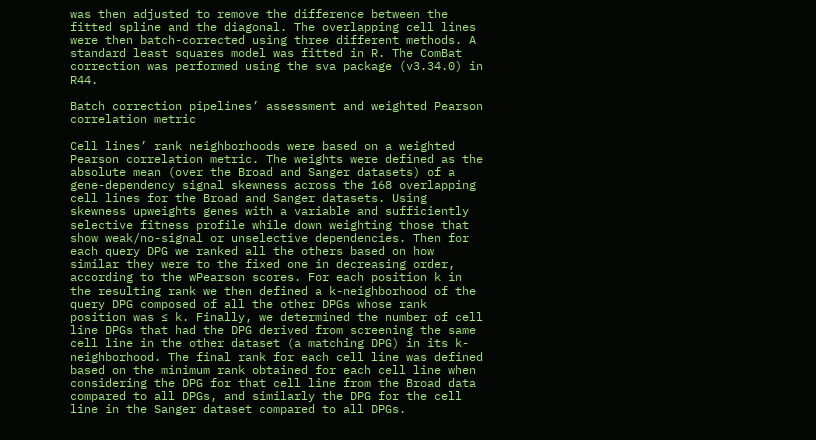was then adjusted to remove the difference between the fitted spline and the diagonal. The overlapping cell lines were then batch-corrected using three different methods. A standard least squares model was fitted in R. The ComBat correction was performed using the sva package (v3.34.0) in R44.

Batch correction pipelines’ assessment and weighted Pearson correlation metric

Cell lines’ rank neighborhoods were based on a weighted Pearson correlation metric. The weights were defined as the absolute mean (over the Broad and Sanger datasets) of a gene-dependency signal skewness across the 168 overlapping cell lines for the Broad and Sanger datasets. Using skewness upweights genes with a variable and sufficiently selective fitness profile while down weighting those that show weak/no-signal or unselective dependencies. Then for each query DPG we ranked all the others based on how similar they were to the fixed one in decreasing order, according to the wPearson scores. For each position k in the resulting rank we then defined a k-neighborhood of the query DPG composed of all the other DPGs whose rank position was ≤ k. Finally, we determined the number of cell line DPGs that had the DPG derived from screening the same cell line in the other dataset (a matching DPG) in its k-neighborhood. The final rank for each cell line was defined based on the minimum rank obtained for each cell line when considering the DPG for that cell line from the Broad data compared to all DPGs, and similarly the DPG for the cell line in the Sanger dataset compared to all DPGs.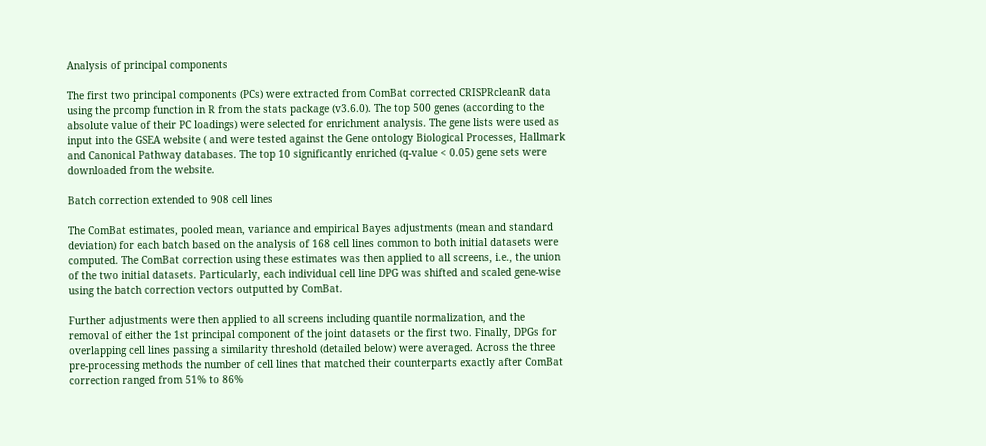Analysis of principal components

The first two principal components (PCs) were extracted from ComBat corrected CRISPRcleanR data using the prcomp function in R from the stats package (v3.6.0). The top 500 genes (according to the absolute value of their PC loadings) were selected for enrichment analysis. The gene lists were used as input into the GSEA website ( and were tested against the Gene ontology Biological Processes, Hallmark and Canonical Pathway databases. The top 10 significantly enriched (q-value < 0.05) gene sets were downloaded from the website.

Batch correction extended to 908 cell lines

The ComBat estimates, pooled mean, variance and empirical Bayes adjustments (mean and standard deviation) for each batch based on the analysis of 168 cell lines common to both initial datasets were computed. The ComBat correction using these estimates was then applied to all screens, i.e., the union of the two initial datasets. Particularly, each individual cell line DPG was shifted and scaled gene-wise using the batch correction vectors outputted by ComBat.

Further adjustments were then applied to all screens including quantile normalization, and the removal of either the 1st principal component of the joint datasets or the first two. Finally, DPGs for overlapping cell lines passing a similarity threshold (detailed below) were averaged. Across the three pre-processing methods the number of cell lines that matched their counterparts exactly after ComBat correction ranged from 51% to 86%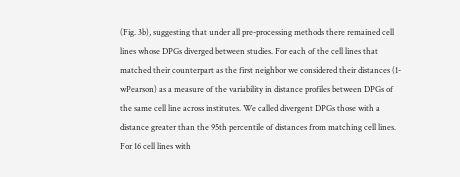(Fig. 3b), suggesting that under all pre-processing methods there remained cell lines whose DPGs diverged between studies. For each of the cell lines that matched their counterpart as the first neighbor we considered their distances (1-wPearson) as a measure of the variability in distance profiles between DPGs of the same cell line across institutes. We called divergent DPGs those with a distance greater than the 95th percentile of distances from matching cell lines. For 16 cell lines with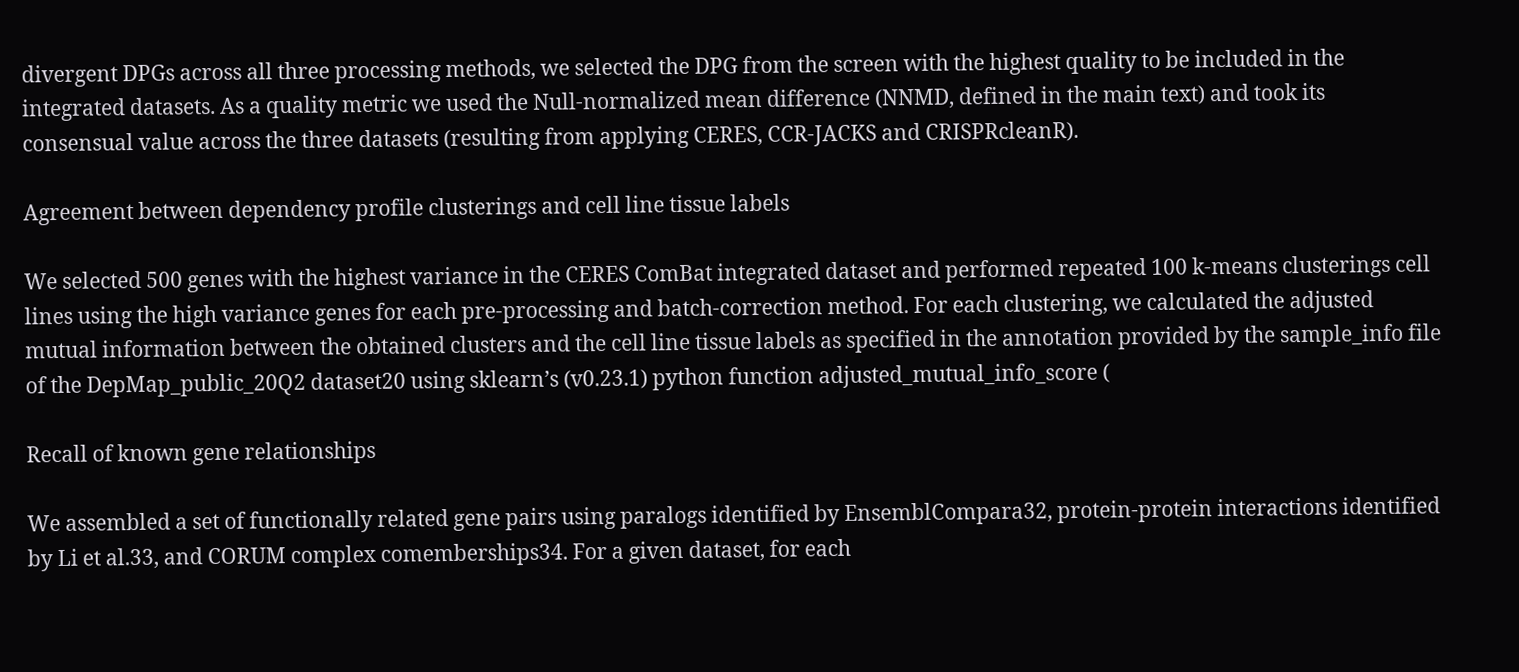divergent DPGs across all three processing methods, we selected the DPG from the screen with the highest quality to be included in the integrated datasets. As a quality metric we used the Null-normalized mean difference (NNMD, defined in the main text) and took its consensual value across the three datasets (resulting from applying CERES, CCR-JACKS and CRISPRcleanR).

Agreement between dependency profile clusterings and cell line tissue labels

We selected 500 genes with the highest variance in the CERES ComBat integrated dataset and performed repeated 100 k-means clusterings cell lines using the high variance genes for each pre-processing and batch-correction method. For each clustering, we calculated the adjusted mutual information between the obtained clusters and the cell line tissue labels as specified in the annotation provided by the sample_info file of the DepMap_public_20Q2 dataset20 using sklearn’s (v0.23.1) python function adjusted_mutual_info_score (

Recall of known gene relationships

We assembled a set of functionally related gene pairs using paralogs identified by EnsemblCompara32, protein-protein interactions identified by Li et al.33, and CORUM complex comemberships34. For a given dataset, for each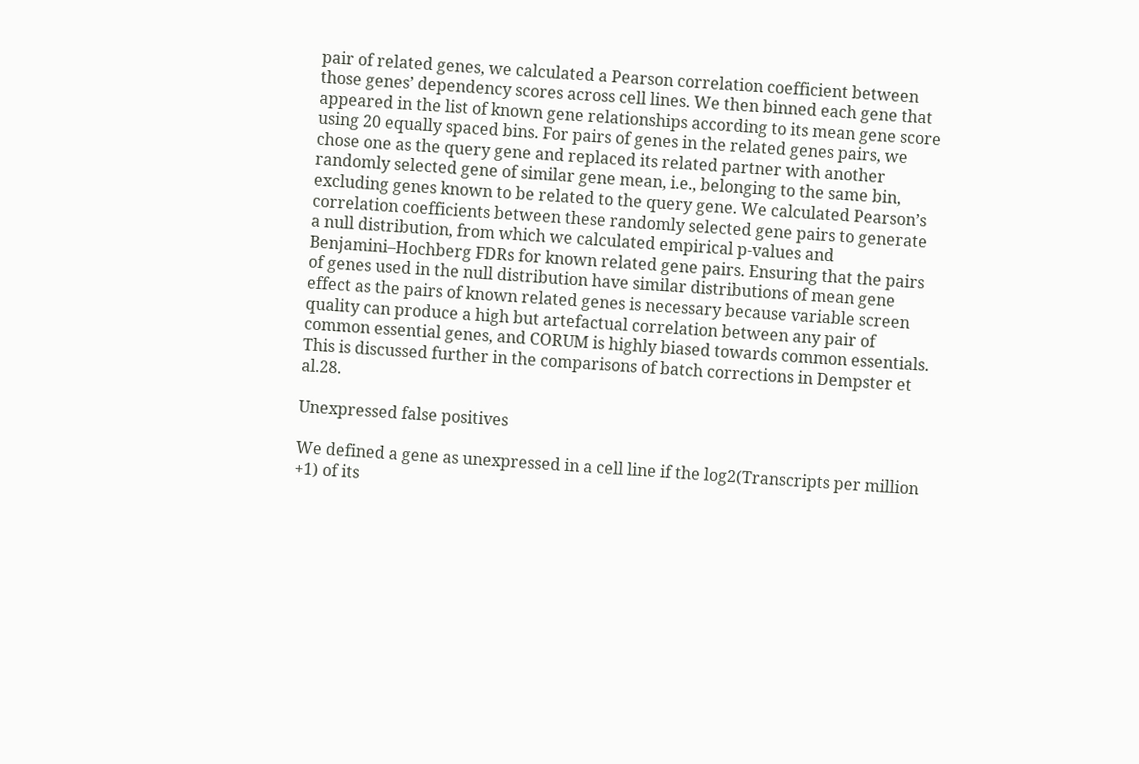pair of related genes, we calculated a Pearson correlation coefficient between those genes’ dependency scores across cell lines. We then binned each gene that appeared in the list of known gene relationships according to its mean gene score using 20 equally spaced bins. For pairs of genes in the related genes pairs, we chose one as the query gene and replaced its related partner with another randomly selected gene of similar gene mean, i.e., belonging to the same bin, excluding genes known to be related to the query gene. We calculated Pearson’s correlation coefficients between these randomly selected gene pairs to generate a null distribution, from which we calculated empirical p-values and Benjamini–Hochberg FDRs for known related gene pairs. Ensuring that the pairs of genes used in the null distribution have similar distributions of mean gene effect as the pairs of known related genes is necessary because variable screen quality can produce a high but artefactual correlation between any pair of common essential genes, and CORUM is highly biased towards common essentials. This is discussed further in the comparisons of batch corrections in Dempster et al.28.

Unexpressed false positives

We defined a gene as unexpressed in a cell line if the log2(Transcripts per million +1) of its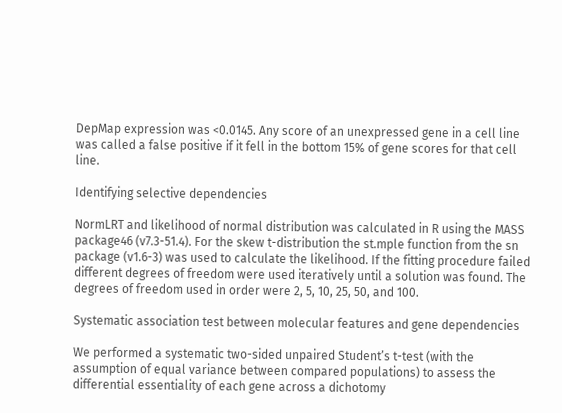DepMap expression was <0.0145. Any score of an unexpressed gene in a cell line was called a false positive if it fell in the bottom 15% of gene scores for that cell line.

Identifying selective dependencies

NormLRT and likelihood of normal distribution was calculated in R using the MASS package46 (v7.3-51.4). For the skew t-distribution the st.mple function from the sn package (v1.6-3) was used to calculate the likelihood. If the fitting procedure failed different degrees of freedom were used iteratively until a solution was found. The degrees of freedom used in order were 2, 5, 10, 25, 50, and 100.

Systematic association test between molecular features and gene dependencies

We performed a systematic two-sided unpaired Student’s t-test (with the assumption of equal variance between compared populations) to assess the differential essentiality of each gene across a dichotomy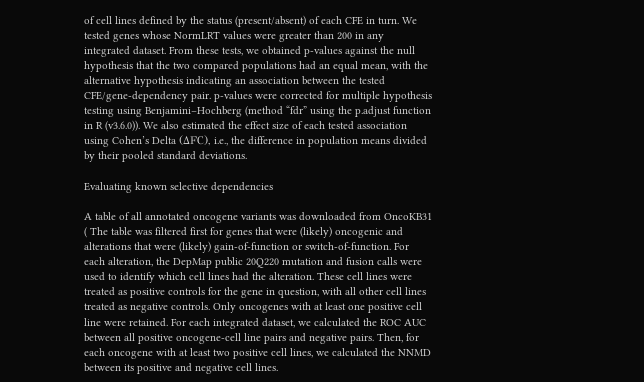of cell lines defined by the status (present/absent) of each CFE in turn. We tested genes whose NormLRT values were greater than 200 in any integrated dataset. From these tests, we obtained p-values against the null hypothesis that the two compared populations had an equal mean, with the alternative hypothesis indicating an association between the tested CFE/gene-dependency pair. p-values were corrected for multiple hypothesis testing using Benjamini–Hochberg (method “fdr” using the p.adjust function in R (v3.6.0)). We also estimated the effect size of each tested association using Cohen’s Delta (ΔFC), i.e., the difference in population means divided by their pooled standard deviations.

Evaluating known selective dependencies

A table of all annotated oncogene variants was downloaded from OncoKB31 ( The table was filtered first for genes that were (likely) oncogenic and alterations that were (likely) gain-of-function or switch-of-function. For each alteration, the DepMap public 20Q220 mutation and fusion calls were used to identify which cell lines had the alteration. These cell lines were treated as positive controls for the gene in question, with all other cell lines treated as negative controls. Only oncogenes with at least one positive cell line were retained. For each integrated dataset, we calculated the ROC AUC between all positive oncogene-cell line pairs and negative pairs. Then, for each oncogene with at least two positive cell lines, we calculated the NNMD between its positive and negative cell lines.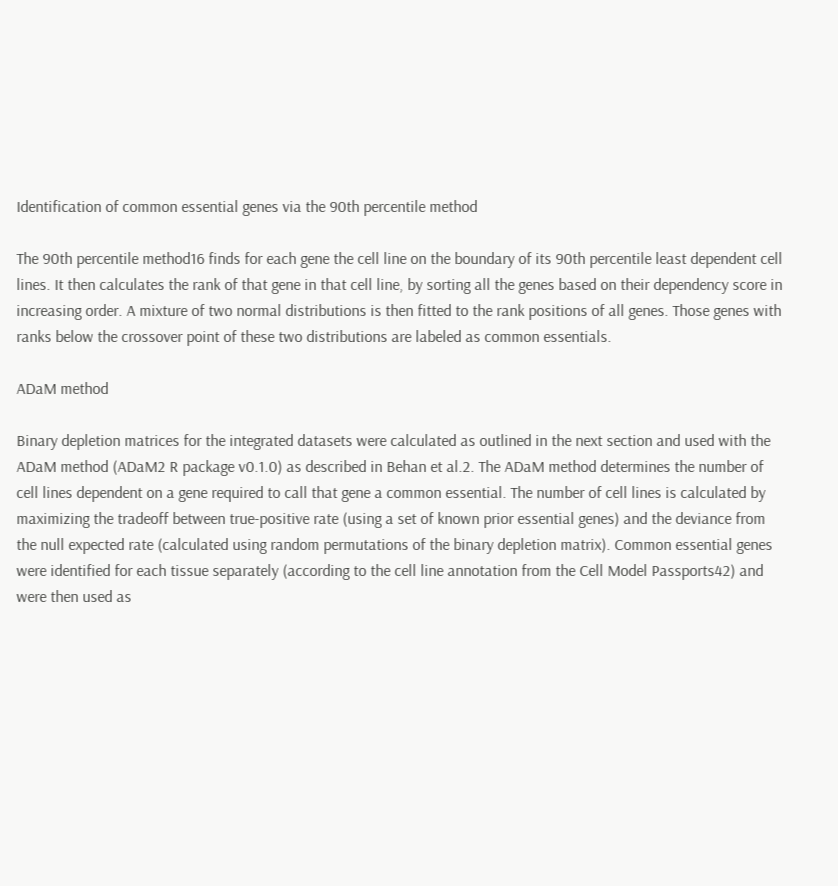Identification of common essential genes via the 90th percentile method

The 90th percentile method16 finds for each gene the cell line on the boundary of its 90th percentile least dependent cell lines. It then calculates the rank of that gene in that cell line, by sorting all the genes based on their dependency score in increasing order. A mixture of two normal distributions is then fitted to the rank positions of all genes. Those genes with ranks below the crossover point of these two distributions are labeled as common essentials.

ADaM method

Binary depletion matrices for the integrated datasets were calculated as outlined in the next section and used with the ADaM method (ADaM2 R package v0.1.0) as described in Behan et al.2. The ADaM method determines the number of cell lines dependent on a gene required to call that gene a common essential. The number of cell lines is calculated by maximizing the tradeoff between true-positive rate (using a set of known prior essential genes) and the deviance from the null expected rate (calculated using random permutations of the binary depletion matrix). Common essential genes were identified for each tissue separately (according to the cell line annotation from the Cell Model Passports42) and were then used as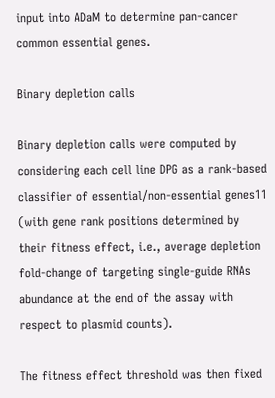input into ADaM to determine pan-cancer common essential genes.

Binary depletion calls

Binary depletion calls were computed by considering each cell line DPG as a rank-based classifier of essential/non-essential genes11 (with gene rank positions determined by their fitness effect, i.e., average depletion fold-change of targeting single-guide RNAs abundance at the end of the assay with respect to plasmid counts).

The fitness effect threshold was then fixed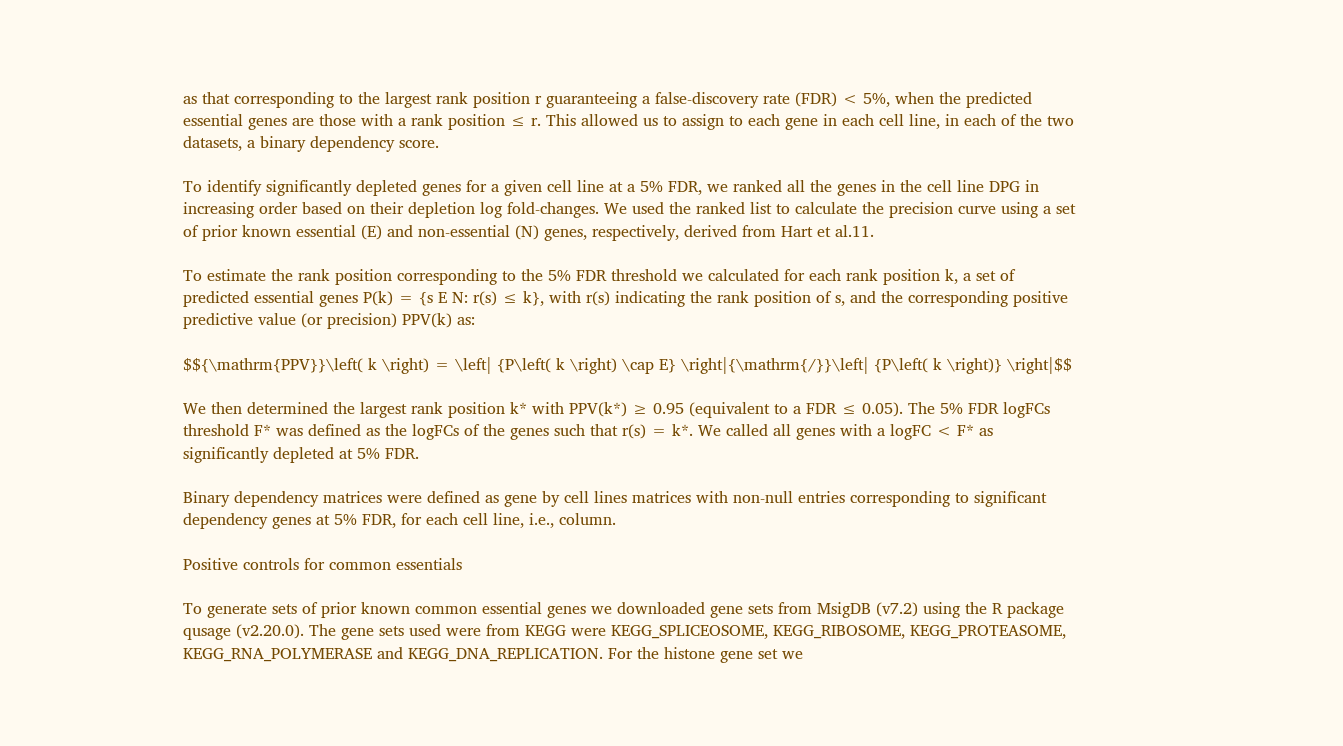as that corresponding to the largest rank position r guaranteeing a false-discovery rate (FDR) < 5%, when the predicted essential genes are those with a rank position ≤ r. This allowed us to assign to each gene in each cell line, in each of the two datasets, a binary dependency score.

To identify significantly depleted genes for a given cell line at a 5% FDR, we ranked all the genes in the cell line DPG in increasing order based on their depletion log fold-changes. We used the ranked list to calculate the precision curve using a set of prior known essential (E) and non-essential (N) genes, respectively, derived from Hart et al.11.

To estimate the rank position corresponding to the 5% FDR threshold we calculated for each rank position k, a set of predicted essential genes P(k) = {s E N: r(s) ≤ k}, with r(s) indicating the rank position of s, and the corresponding positive predictive value (or precision) PPV(k) as:

$${\mathrm{PPV}}\left( k \right) = \left| {P\left( k \right) \cap E} \right|{\mathrm{/}}\left| {P\left( k \right)} \right|$$

We then determined the largest rank position k* with PPV(k*) ≥ 0.95 (equivalent to a FDR ≤ 0.05). The 5% FDR logFCs threshold F* was defined as the logFCs of the genes such that r(s) = k*. We called all genes with a logFC < F* as significantly depleted at 5% FDR.

Binary dependency matrices were defined as gene by cell lines matrices with non-null entries corresponding to significant dependency genes at 5% FDR, for each cell line, i.e., column.

Positive controls for common essentials

To generate sets of prior known common essential genes we downloaded gene sets from MsigDB (v7.2) using the R package qusage (v2.20.0). The gene sets used were from KEGG were KEGG_SPLICEOSOME, KEGG_RIBOSOME, KEGG_PROTEASOME, KEGG_RNA_POLYMERASE and KEGG_DNA_REPLICATION. For the histone gene set we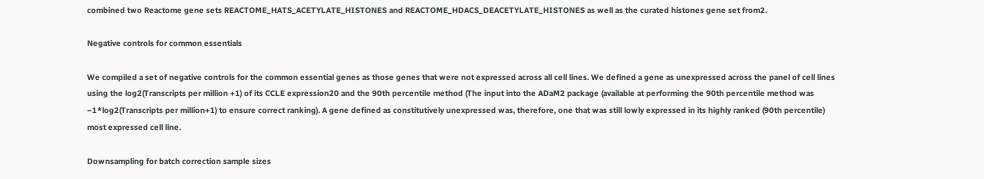combined two Reactome gene sets REACTOME_HATS_ACETYLATE_HISTONES and REACTOME_HDACS_DEACETYLATE_HISTONES as well as the curated histones gene set from2.

Negative controls for common essentials

We compiled a set of negative controls for the common essential genes as those genes that were not expressed across all cell lines. We defined a gene as unexpressed across the panel of cell lines using the log2(Transcripts per million +1) of its CCLE expression20 and the 90th percentile method (The input into the ADaM2 package (available at performing the 90th percentile method was −1*log2(Transcripts per million+1) to ensure correct ranking). A gene defined as constitutively unexpressed was, therefore, one that was still lowly expressed in its highly ranked (90th percentile) most expressed cell line.

Downsampling for batch correction sample sizes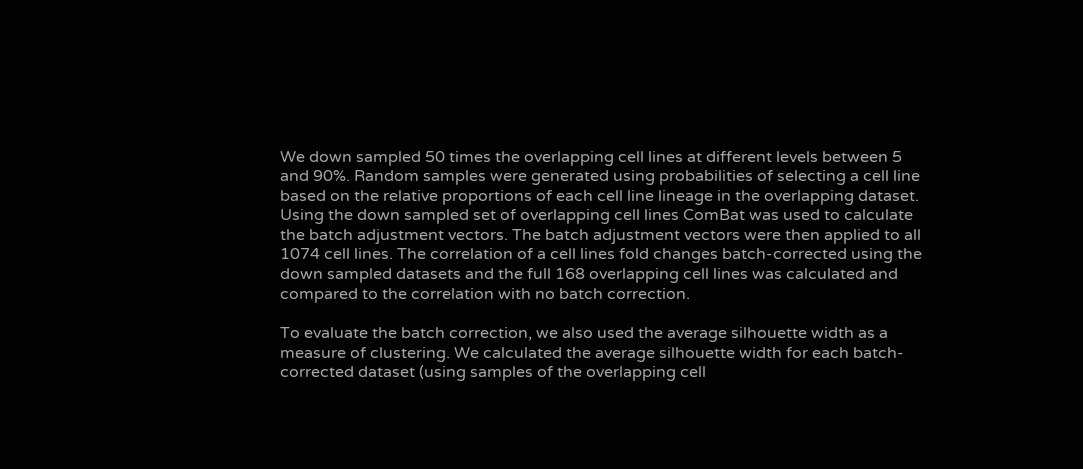We down sampled 50 times the overlapping cell lines at different levels between 5 and 90%. Random samples were generated using probabilities of selecting a cell line based on the relative proportions of each cell line lineage in the overlapping dataset. Using the down sampled set of overlapping cell lines ComBat was used to calculate the batch adjustment vectors. The batch adjustment vectors were then applied to all 1074 cell lines. The correlation of a cell lines fold changes batch-corrected using the down sampled datasets and the full 168 overlapping cell lines was calculated and compared to the correlation with no batch correction.

To evaluate the batch correction, we also used the average silhouette width as a measure of clustering. We calculated the average silhouette width for each batch-corrected dataset (using samples of the overlapping cell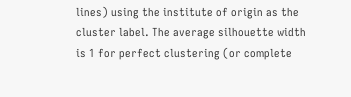lines) using the institute of origin as the cluster label. The average silhouette width is 1 for perfect clustering (or complete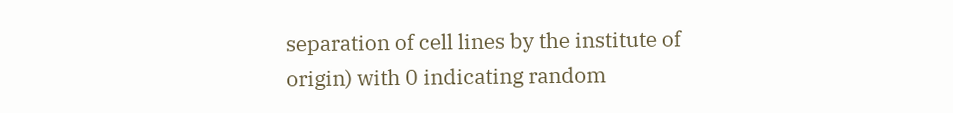separation of cell lines by the institute of origin) with 0 indicating random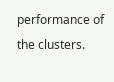performance of the clusters.